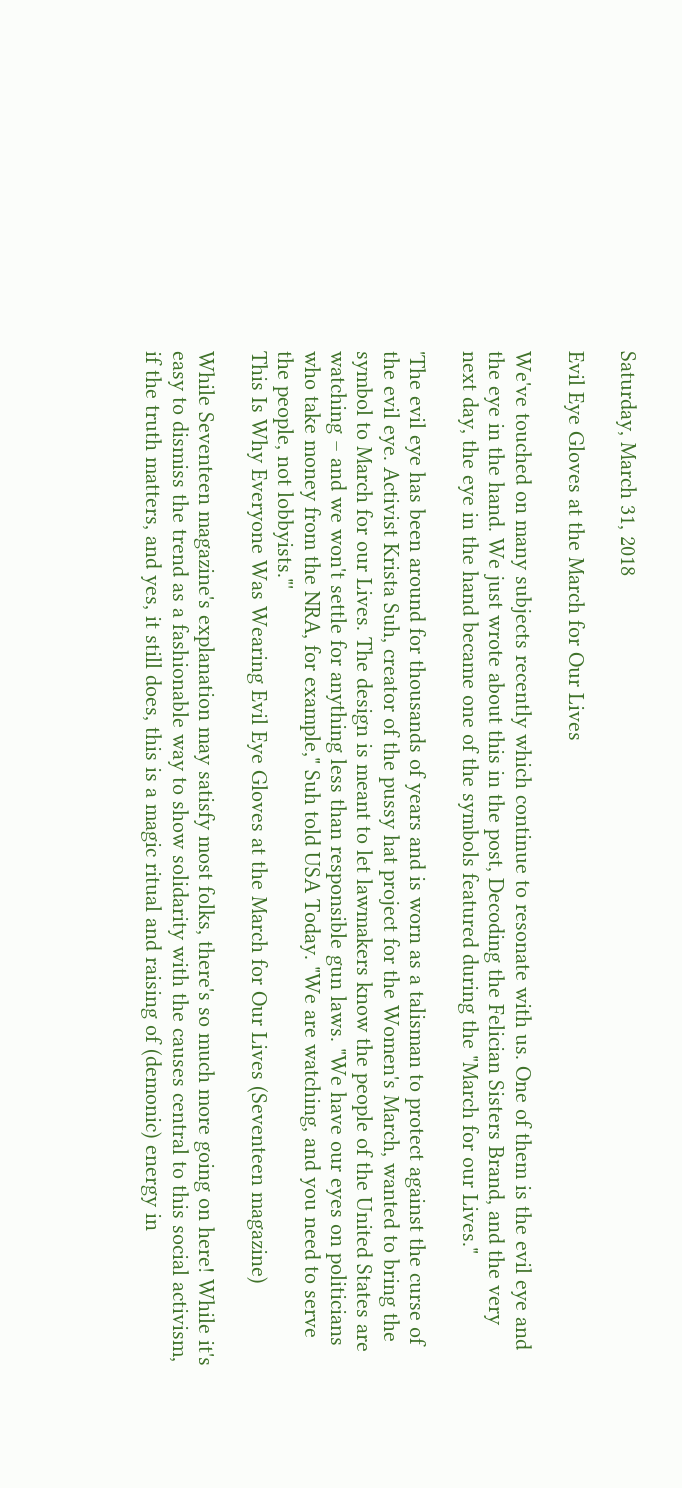Saturday, March 31, 2018

Evil Eye Gloves at the March for Our Lives

We've touched on many subjects recently which continue to resonate with us. One of them is the evil eye and the eye in the hand. We just wrote about this in the post, Decoding the Felician Sisters Brand, and the very next day, the eye in the hand became one of the symbols featured during the "March for our Lives."

'The evil eye has been around for thousands of years and is worn as a talisman to protect against the curse of the evil eye. Activist Krista Suh, creator of the pussy hat project for the Women's March, wanted to bring the symbol to March for our Lives. The design is meant to let lawmakers know the people of the United States are watching – and we won't settle for anything less than responsible gun laws. "We have our eyes on politicians who take money from the NRA, for example," Suh told USA Today. "We are watching, and you need to serve the people, not lobbyists."'
This Is Why Everyone Was Wearing Evil Eye Gloves at the March for Our Lives (Seventeen magazine)

While Seventeen magazine's explanation may satisfy most folks, there's so much more going on here! While it's easy to dismiss the trend as a fashionable way to show solidarity with the causes central to this social activism, if the truth matters, and yes, it still does, this is a magic ritual and raising of (demonic) energy in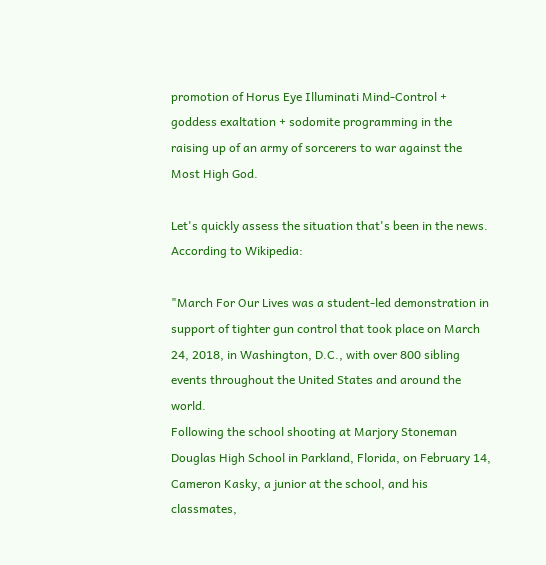promotion of Horus Eye Illuminati Mind-Control + goddess exaltation + sodomite programming in the raising up of an army of sorcerers to war against the Most High God.

Let's quickly assess the situation that's been in the news. According to Wikipedia:

"March For Our Lives was a student-led demonstration in support of tighter gun control that took place on March 24, 2018, in Washington, D.C., with over 800 sibling events throughout the United States and around the world.
Following the school shooting at Marjory Stoneman Douglas High School in Parkland, Florida, on February 14, Cameron Kasky, a junior at the school, and his classmates,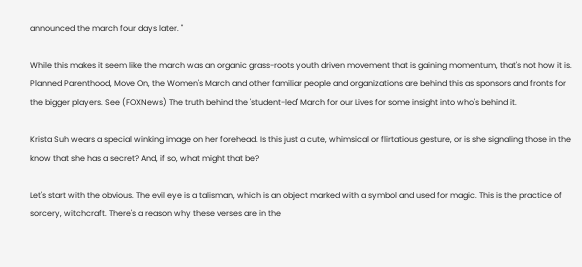announced the march four days later. "

While this makes it seem like the march was an organic grass-roots youth driven movement that is gaining momentum, that's not how it is. Planned Parenthood, Move On, the Women's March and other familiar people and organizations are behind this as sponsors and fronts for the bigger players. See (FOXNews) The truth behind the 'student-led' March for our Lives for some insight into who's behind it.

Krista Suh wears a special winking image on her forehead. Is this just a cute, whimsical or flirtatious gesture, or is she signaling those in the know that she has a secret? And, if so, what might that be?

Let's start with the obvious. The evil eye is a talisman, which is an object marked with a symbol and used for magic. This is the practice of sorcery, witchcraft. There's a reason why these verses are in the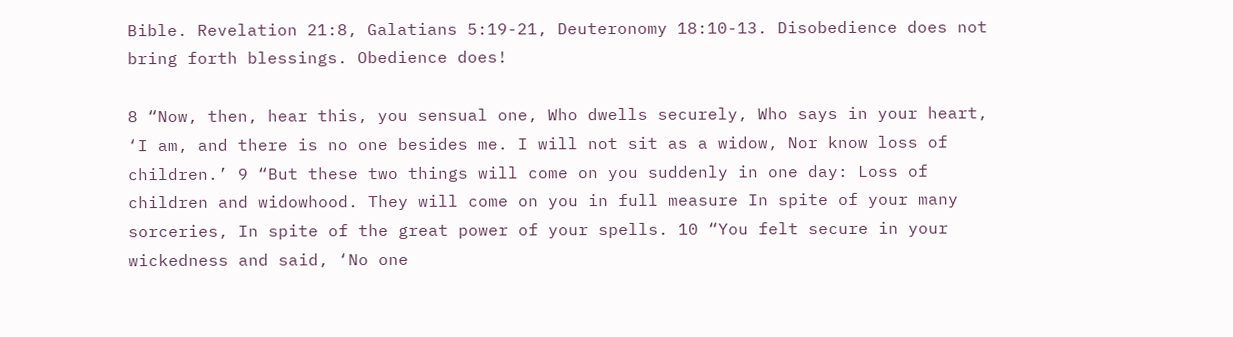Bible. Revelation 21:8, Galatians 5:19-21, Deuteronomy 18:10-13. Disobedience does not bring forth blessings. Obedience does!

8 “Now, then, hear this, you sensual one, Who dwells securely, Who says in your heart, ‘I am, and there is no one besides me. I will not sit as a widow, Nor know loss of children.’ 9 “But these two things will come on you suddenly in one day: Loss of children and widowhood. They will come on you in full measure In spite of your many sorceries, In spite of the great power of your spells. 10 “You felt secure in your wickedness and said, ‘No one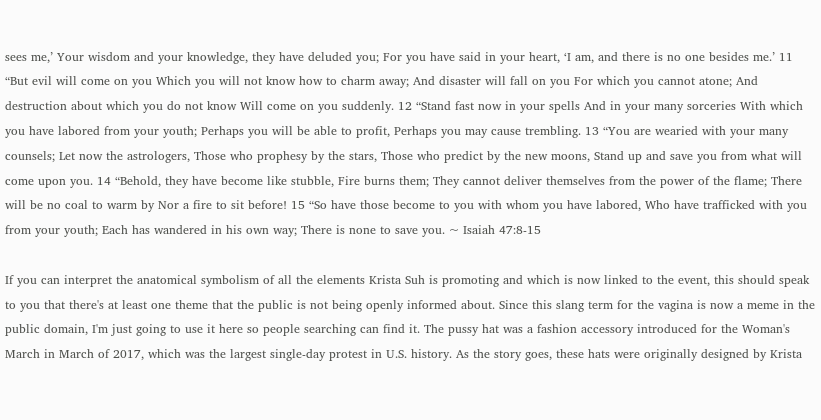sees me,’ Your wisdom and your knowledge, they have deluded you; For you have said in your heart, ‘I am, and there is no one besides me.’ 11 “But evil will come on you Which you will not know how to charm away; And disaster will fall on you For which you cannot atone; And destruction about which you do not know Will come on you suddenly. 12 “Stand fast now in your spells And in your many sorceries With which you have labored from your youth; Perhaps you will be able to profit, Perhaps you may cause trembling. 13 “You are wearied with your many counsels; Let now the astrologers, Those who prophesy by the stars, Those who predict by the new moons, Stand up and save you from what will come upon you. 14 “Behold, they have become like stubble, Fire burns them; They cannot deliver themselves from the power of the flame; There will be no coal to warm by Nor a fire to sit before! 15 “So have those become to you with whom you have labored, Who have trafficked with you from your youth; Each has wandered in his own way; There is none to save you. ~ Isaiah 47:8-15

If you can interpret the anatomical symbolism of all the elements Krista Suh is promoting and which is now linked to the event, this should speak to you that there's at least one theme that the public is not being openly informed about. Since this slang term for the vagina is now a meme in the public domain, I'm just going to use it here so people searching can find it. The pussy hat was a fashion accessory introduced for the Woman's March in March of 2017, which was the largest single-day protest in U.S. history. As the story goes, these hats were originally designed by Krista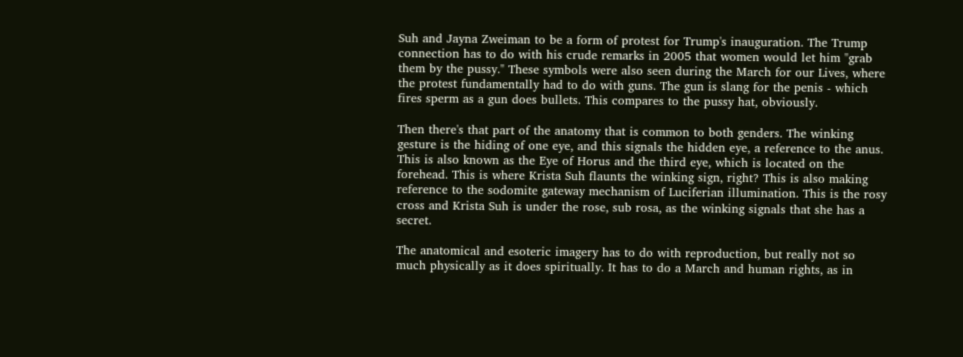Suh and Jayna Zweiman to be a form of protest for Trump's inauguration. The Trump connection has to do with his crude remarks in 2005 that women would let him "grab them by the pussy." These symbols were also seen during the March for our Lives, where the protest fundamentally had to do with guns. The gun is slang for the penis - which fires sperm as a gun does bullets. This compares to the pussy hat, obviously.

Then there's that part of the anatomy that is common to both genders. The winking gesture is the hiding of one eye, and this signals the hidden eye, a reference to the anus. This is also known as the Eye of Horus and the third eye, which is located on the forehead. This is where Krista Suh flaunts the winking sign, right? This is also making reference to the sodomite gateway mechanism of Luciferian illumination. This is the rosy cross and Krista Suh is under the rose, sub rosa, as the winking signals that she has a secret.

The anatomical and esoteric imagery has to do with reproduction, but really not so much physically as it does spiritually. It has to do a March and human rights, as in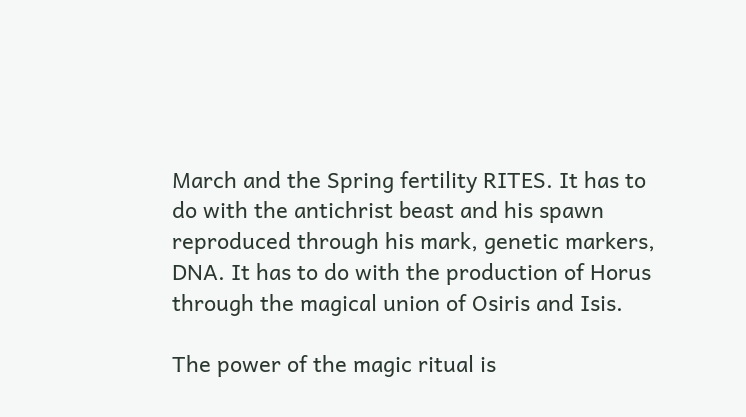March and the Spring fertility RITES. It has to do with the antichrist beast and his spawn reproduced through his mark, genetic markers, DNA. It has to do with the production of Horus through the magical union of Osiris and Isis.

The power of the magic ritual is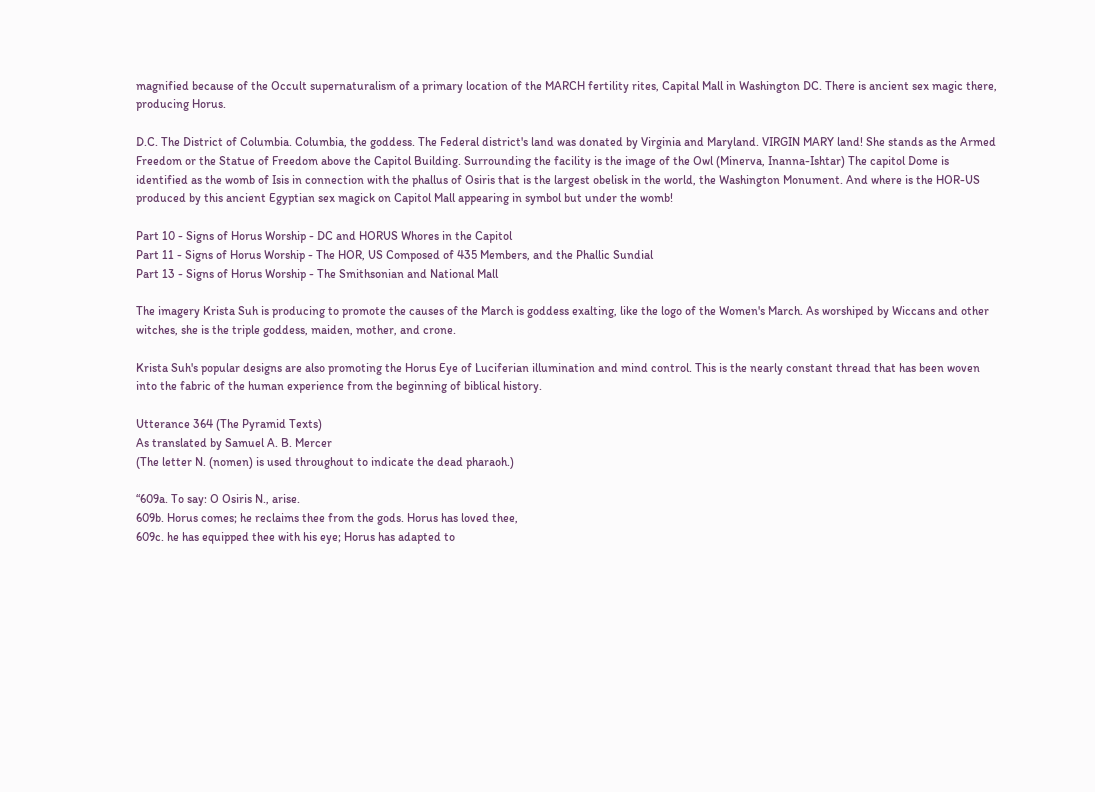magnified because of the Occult supernaturalism of a primary location of the MARCH fertility rites, Capital Mall in Washington DC. There is ancient sex magic there, producing Horus.

D.C. The District of Columbia. Columbia, the goddess. The Federal district's land was donated by Virginia and Maryland. VIRGIN MARY land! She stands as the Armed Freedom or the Statue of Freedom above the Capitol Building. Surrounding the facility is the image of the Owl (Minerva, Inanna-Ishtar) The capitol Dome is identified as the womb of Isis in connection with the phallus of Osiris that is the largest obelisk in the world, the Washington Monument. And where is the HOR-US produced by this ancient Egyptian sex magick on Capitol Mall appearing in symbol but under the womb!

Part 10 - Signs of Horus Worship - DC and HORUS Whores in the Capitol
Part 11 - Signs of Horus Worship - The HOR, US Composed of 435 Members, and the Phallic Sundial
Part 13 - Signs of Horus Worship - The Smithsonian and National Mall

The imagery Krista Suh is producing to promote the causes of the March is goddess exalting, like the logo of the Women's March. As worshiped by Wiccans and other witches, she is the triple goddess, maiden, mother, and crone.

Krista Suh's popular designs are also promoting the Horus Eye of Luciferian illumination and mind control. This is the nearly constant thread that has been woven into the fabric of the human experience from the beginning of biblical history.

Utterance 364 (The Pyramid Texts)
As translated by Samuel A. B. Mercer
(The letter N. (nomen) is used throughout to indicate the dead pharaoh.)

“609a. To say: O Osiris N., arise.
609b. Horus comes; he reclaims thee from the gods. Horus has loved thee,
609c. he has equipped thee with his eye; Horus has adapted to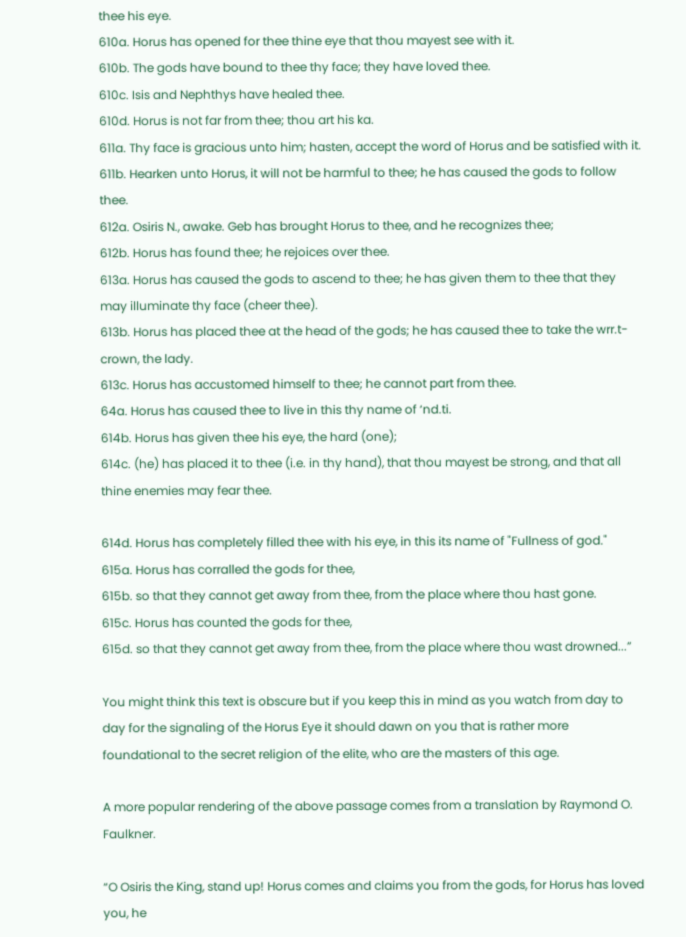thee his eye.
610a. Horus has opened for thee thine eye that thou mayest see with it.
610b. The gods have bound to thee thy face; they have loved thee.
610c. Isis and Nephthys have healed thee.
610d. Horus is not far from thee; thou art his ka.
611a. Thy face is gracious unto him; hasten, accept the word of Horus and be satisfied with it.
611b. Hearken unto Horus, it will not be harmful to thee; he has caused the gods to follow thee.
612a. Osiris N., awake. Geb has brought Horus to thee, and he recognizes thee;
612b. Horus has found thee; he rejoices over thee.
613a. Horus has caused the gods to ascend to thee; he has given them to thee that they may illuminate thy face (cheer thee).
613b. Horus has placed thee at the head of the gods; he has caused thee to take the wrr.t-crown, the lady.
613c. Horus has accustomed himself to thee; he cannot part from thee.
64a. Horus has caused thee to live in this thy name of ‘nd.ti.
614b. Horus has given thee his eye, the hard (one);
614c. (he) has placed it to thee (i.e. in thy hand), that thou mayest be strong, and that all thine enemies may fear thee.

614d. Horus has completely filled thee with his eye, in this its name of "Fullness of god."
615a. Horus has corralled the gods for thee,
615b. so that they cannot get away from thee, from the place where thou hast gone.
615c. Horus has counted the gods for thee,
615d. so that they cannot get away from thee, from the place where thou wast drowned...”

You might think this text is obscure but if you keep this in mind as you watch from day to day for the signaling of the Horus Eye it should dawn on you that is rather more foundational to the secret religion of the elite, who are the masters of this age.

A more popular rendering of the above passage comes from a translation by Raymond O. Faulkner.

“O Osiris the King, stand up! Horus comes and claims you from the gods, for Horus has loved you, he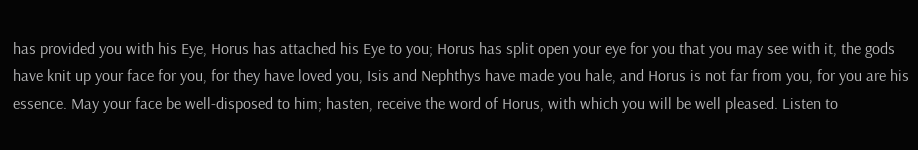has provided you with his Eye, Horus has attached his Eye to you; Horus has split open your eye for you that you may see with it, the gods have knit up your face for you, for they have loved you, Isis and Nephthys have made you hale, and Horus is not far from you, for you are his essence. May your face be well-disposed to him; hasten, receive the word of Horus, with which you will be well pleased. Listen to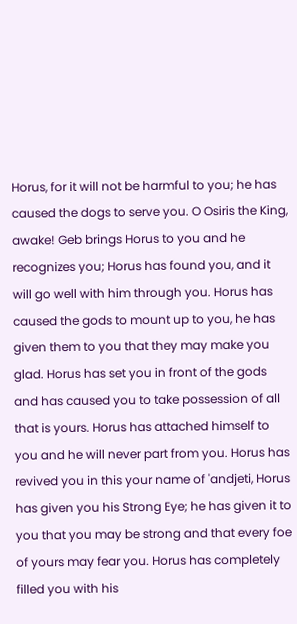Horus, for it will not be harmful to you; he has caused the dogs to serve you. O Osiris the King, awake! Geb brings Horus to you and he recognizes you; Horus has found you, and it will go well with him through you. Horus has caused the gods to mount up to you, he has given them to you that they may make you glad. Horus has set you in front of the gods and has caused you to take possession of all that is yours. Horus has attached himself to you and he will never part from you. Horus has revived you in this your name of 'andjeti, Horus has given you his Strong Eye; he has given it to you that you may be strong and that every foe of yours may fear you. Horus has completely filled you with his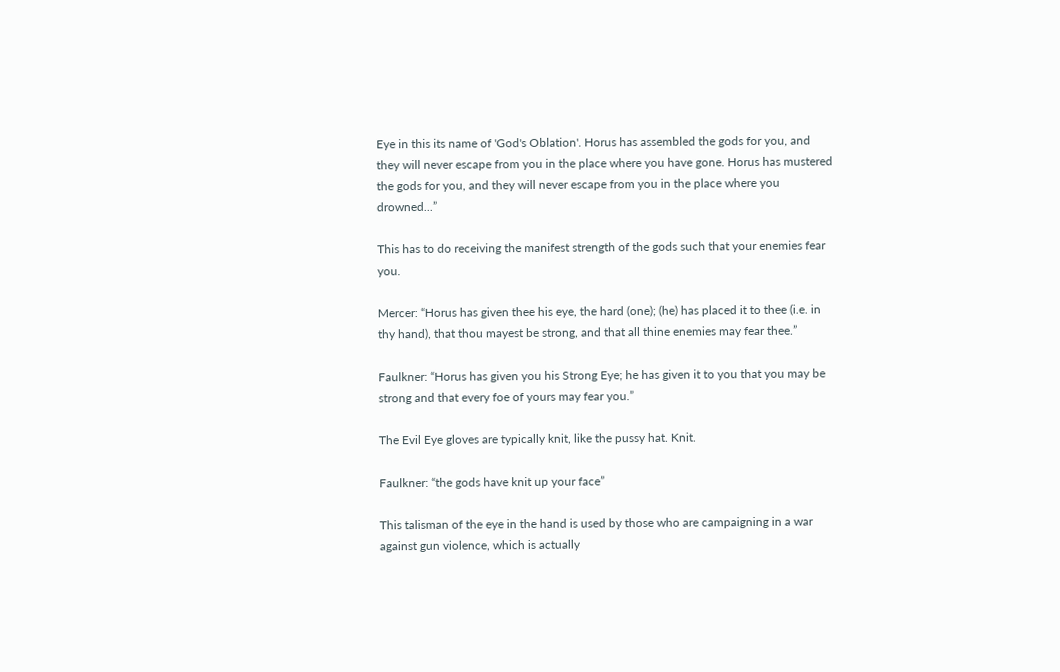Eye in this its name of 'God's Oblation'. Horus has assembled the gods for you, and they will never escape from you in the place where you have gone. Horus has mustered the gods for you, and they will never escape from you in the place where you drowned...”

This has to do receiving the manifest strength of the gods such that your enemies fear you.

Mercer: “Horus has given thee his eye, the hard (one); (he) has placed it to thee (i.e. in thy hand), that thou mayest be strong, and that all thine enemies may fear thee.”

Faulkner: “Horus has given you his Strong Eye; he has given it to you that you may be strong and that every foe of yours may fear you.”

The Evil Eye gloves are typically knit, like the pussy hat. Knit.

Faulkner: “the gods have knit up your face”

This talisman of the eye in the hand is used by those who are campaigning in a war against gun violence, which is actually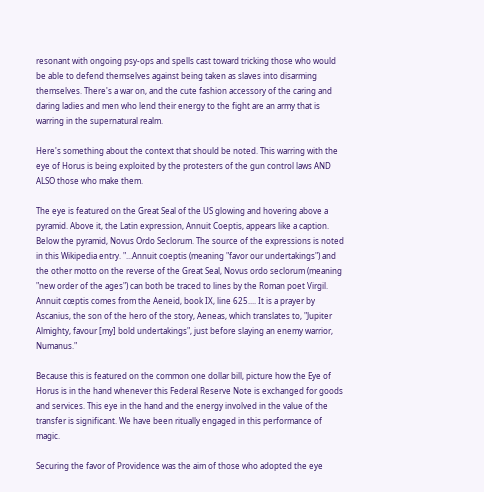resonant with ongoing psy-ops and spells cast toward tricking those who would be able to defend themselves against being taken as slaves into disarming themselves. There's a war on, and the cute fashion accessory of the caring and daring ladies and men who lend their energy to the fight are an army that is warring in the supernatural realm.

Here's something about the context that should be noted. This warring with the eye of Horus is being exploited by the protesters of the gun control laws AND ALSO those who make them.

The eye is featured on the Great Seal of the US glowing and hovering above a pyramid. Above it, the Latin expression, Annuit Coeptis, appears like a caption. Below the pyramid, Novus Ordo Seclorum. The source of the expressions is noted in this Wikipedia entry. "...Annuit coeptis (meaning "favor our undertakings") and the other motto on the reverse of the Great Seal, Novus ordo seclorum (meaning "new order of the ages") can both be traced to lines by the Roman poet Virgil. Annuit cœptis comes from the Aeneid, book IX, line 625.... It is a prayer by Ascanius, the son of the hero of the story, Aeneas, which translates to, "Jupiter Almighty, favour [my] bold undertakings", just before slaying an enemy warrior, Numanus."

Because this is featured on the common one dollar bill, picture how the Eye of Horus is in the hand whenever this Federal Reserve Note is exchanged for goods and services. This eye in the hand and the energy involved in the value of the transfer is significant. We have been ritually engaged in this performance of magic.

Securing the favor of Providence was the aim of those who adopted the eye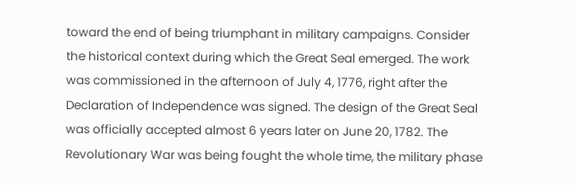toward the end of being triumphant in military campaigns. Consider the historical context during which the Great Seal emerged. The work was commissioned in the afternoon of July 4, 1776, right after the Declaration of Independence was signed. The design of the Great Seal was officially accepted almost 6 years later on June 20, 1782. The Revolutionary War was being fought the whole time, the military phase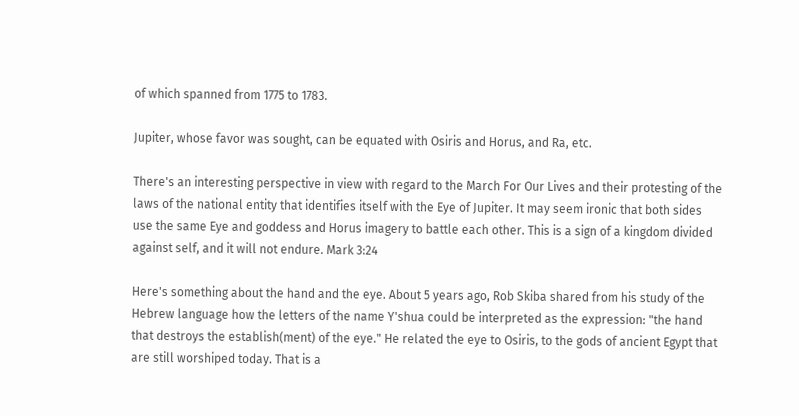of which spanned from 1775 to 1783.

Jupiter, whose favor was sought, can be equated with Osiris and Horus, and Ra, etc.

There's an interesting perspective in view with regard to the March For Our Lives and their protesting of the laws of the national entity that identifies itself with the Eye of Jupiter. It may seem ironic that both sides use the same Eye and goddess and Horus imagery to battle each other. This is a sign of a kingdom divided against self, and it will not endure. Mark 3:24

Here's something about the hand and the eye. About 5 years ago, Rob Skiba shared from his study of the Hebrew language how the letters of the name Y'shua could be interpreted as the expression: "the hand that destroys the establish(ment) of the eye." He related the eye to Osiris, to the gods of ancient Egypt that are still worshiped today. That is a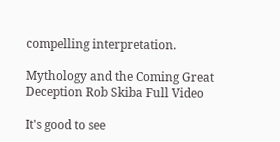compelling interpretation.

Mythology and the Coming Great Deception Rob Skiba Full Video

It's good to see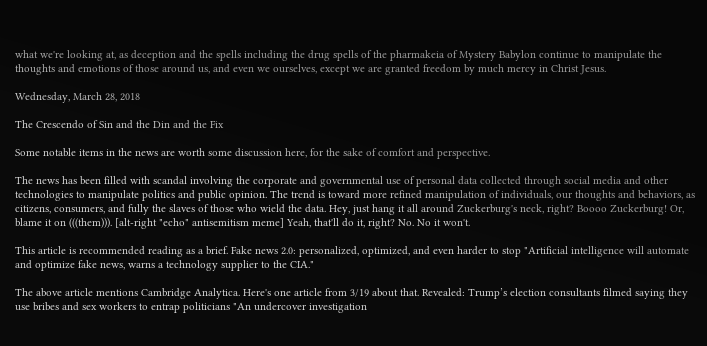what we're looking at, as deception and the spells including the drug spells of the pharmakeia of Mystery Babylon continue to manipulate the thoughts and emotions of those around us, and even we ourselves, except we are granted freedom by much mercy in Christ Jesus.

Wednesday, March 28, 2018

The Crescendo of Sin and the Din and the Fix

Some notable items in the news are worth some discussion here, for the sake of comfort and perspective.

The news has been filled with scandal involving the corporate and governmental use of personal data collected through social media and other technologies to manipulate politics and public opinion. The trend is toward more refined manipulation of individuals, our thoughts and behaviors, as citizens, consumers, and fully the slaves of those who wield the data. Hey, just hang it all around Zuckerburg's neck, right? Boooo Zuckerburg! Or, blame it on (((them))). [alt-right "echo" antisemitism meme] Yeah, that'll do it, right? No. No it won't.

This article is recommended reading as a brief. Fake news 2.0: personalized, optimized, and even harder to stop "Artificial intelligence will automate and optimize fake news, warns a technology supplier to the CIA."

The above article mentions Cambridge Analytica. Here's one article from 3/19 about that. Revealed: Trump’s election consultants filmed saying they use bribes and sex workers to entrap politicians "An undercover investigation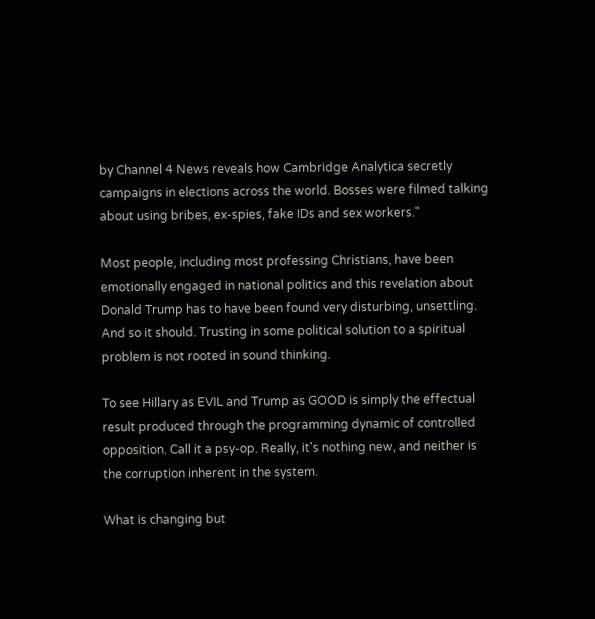by Channel 4 News reveals how Cambridge Analytica secretly campaigns in elections across the world. Bosses were filmed talking about using bribes, ex-spies, fake IDs and sex workers."

Most people, including most professing Christians, have been emotionally engaged in national politics and this revelation about Donald Trump has to have been found very disturbing, unsettling. And so it should. Trusting in some political solution to a spiritual problem is not rooted in sound thinking.

To see Hillary as EVIL and Trump as GOOD is simply the effectual result produced through the programming dynamic of controlled opposition. Call it a psy-op. Really, it's nothing new, and neither is the corruption inherent in the system.

What is changing but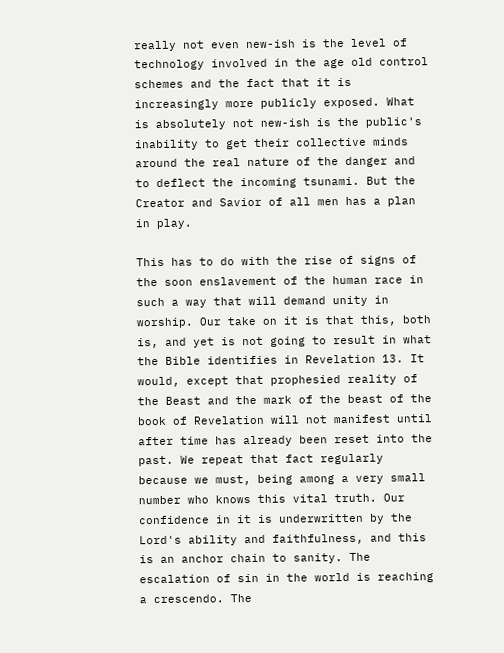really not even new-ish is the level of technology involved in the age old control schemes and the fact that it is increasingly more publicly exposed. What is absolutely not new-ish is the public's inability to get their collective minds around the real nature of the danger and to deflect the incoming tsunami. But the Creator and Savior of all men has a plan in play.

This has to do with the rise of signs of the soon enslavement of the human race in such a way that will demand unity in worship. Our take on it is that this, both is, and yet is not going to result in what the Bible identifies in Revelation 13. It would, except that prophesied reality of the Beast and the mark of the beast of the book of Revelation will not manifest until after time has already been reset into the past. We repeat that fact regularly because we must, being among a very small number who knows this vital truth. Our confidence in it is underwritten by the Lord's ability and faithfulness, and this is an anchor chain to sanity. The escalation of sin in the world is reaching a crescendo. The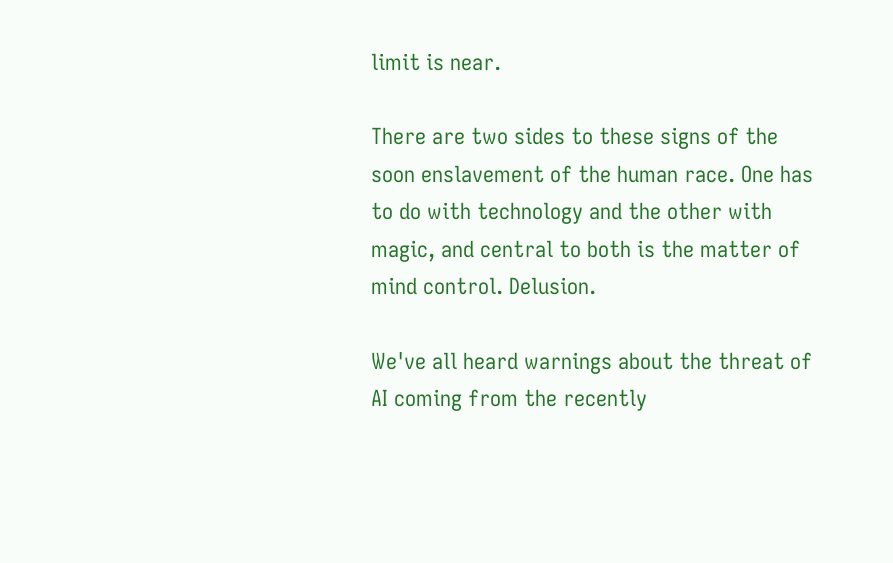limit is near.

There are two sides to these signs of the soon enslavement of the human race. One has to do with technology and the other with magic, and central to both is the matter of mind control. Delusion.

We've all heard warnings about the threat of AI coming from the recently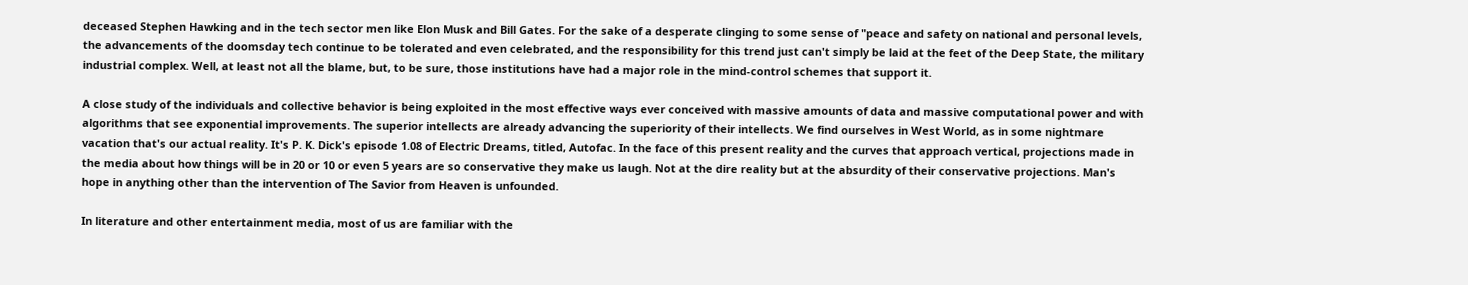deceased Stephen Hawking and in the tech sector men like Elon Musk and Bill Gates. For the sake of a desperate clinging to some sense of "peace and safety on national and personal levels, the advancements of the doomsday tech continue to be tolerated and even celebrated, and the responsibility for this trend just can't simply be laid at the feet of the Deep State, the military industrial complex. Well, at least not all the blame, but, to be sure, those institutions have had a major role in the mind-control schemes that support it.

A close study of the individuals and collective behavior is being exploited in the most effective ways ever conceived with massive amounts of data and massive computational power and with algorithms that see exponential improvements. The superior intellects are already advancing the superiority of their intellects. We find ourselves in West World, as in some nightmare vacation that's our actual reality. It's P. K. Dick's episode 1.08 of Electric Dreams, titled, Autofac. In the face of this present reality and the curves that approach vertical, projections made in the media about how things will be in 20 or 10 or even 5 years are so conservative they make us laugh. Not at the dire reality but at the absurdity of their conservative projections. Man's hope in anything other than the intervention of The Savior from Heaven is unfounded.

In literature and other entertainment media, most of us are familiar with the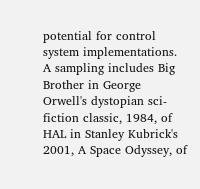potential for control system implementations. A sampling includes Big Brother in George Orwell's dystopian sci-fiction classic, 1984, of HAL in Stanley Kubrick's 2001, A Space Odyssey, of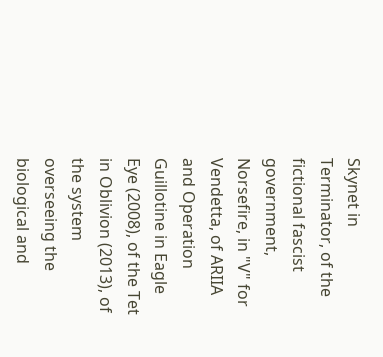Skynet in Terminator, of the fictional fascist government, Norsefire, in "V" for Vendetta, of ARIIA and Operation Guillotine in Eagle Eye (2008), of the Tet in Oblivion (2013), of the system overseeing the biological and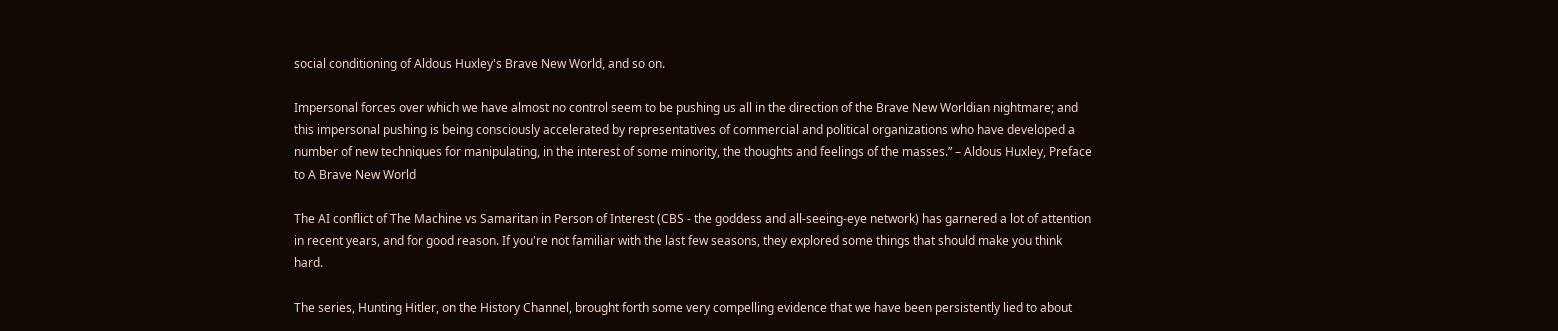social conditioning of Aldous Huxley's Brave New World, and so on.

Impersonal forces over which we have almost no control seem to be pushing us all in the direction of the Brave New Worldian nightmare; and this impersonal pushing is being consciously accelerated by representatives of commercial and political organizations who have developed a number of new techniques for manipulating, in the interest of some minority, the thoughts and feelings of the masses.” – Aldous Huxley, Preface to A Brave New World

The AI conflict of The Machine vs Samaritan in Person of Interest (CBS - the goddess and all-seeing-eye network) has garnered a lot of attention in recent years, and for good reason. If you're not familiar with the last few seasons, they explored some things that should make you think hard.

The series, Hunting Hitler, on the History Channel, brought forth some very compelling evidence that we have been persistently lied to about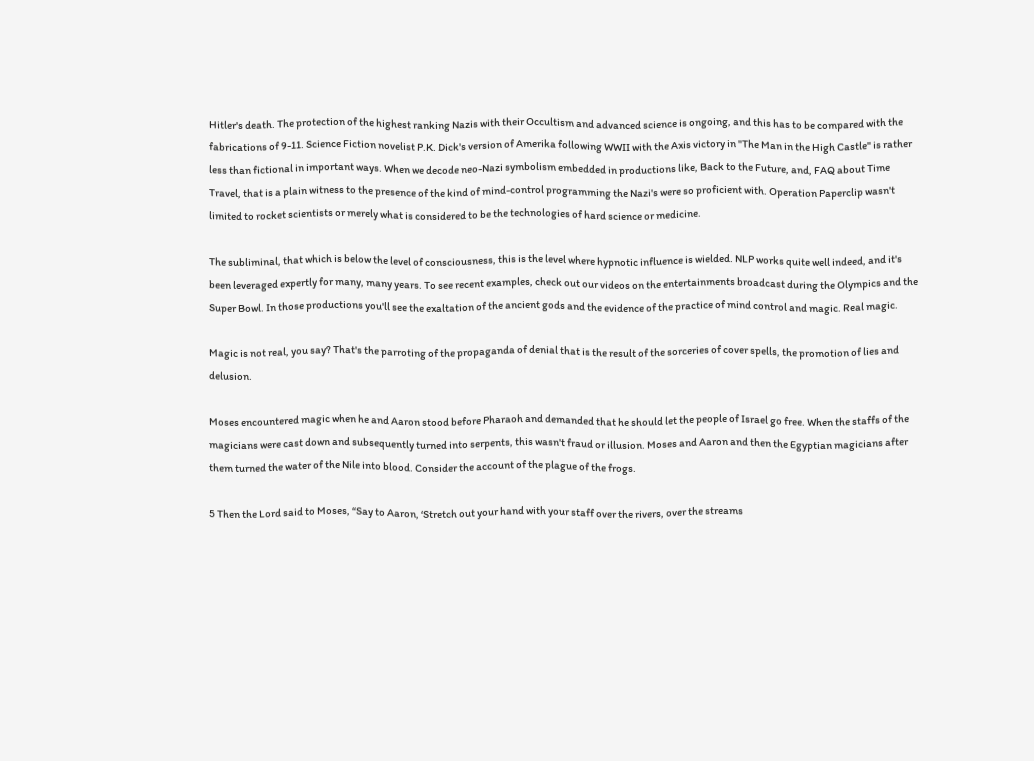Hitler's death. The protection of the highest ranking Nazis with their Occultism and advanced science is ongoing, and this has to be compared with the fabrications of 9-11. Science Fiction novelist P.K. Dick's version of Amerika following WWII with the Axis victory in "The Man in the High Castle" is rather less than fictional in important ways. When we decode neo-Nazi symbolism embedded in productions like, Back to the Future, and, FAQ about Time Travel, that is a plain witness to the presence of the kind of mind-control programming the Nazi's were so proficient with. Operation Paperclip wasn't limited to rocket scientists or merely what is considered to be the technologies of hard science or medicine.

The subliminal, that which is below the level of consciousness, this is the level where hypnotic influence is wielded. NLP works quite well indeed, and it's been leveraged expertly for many, many years. To see recent examples, check out our videos on the entertainments broadcast during the Olympics and the Super Bowl. In those productions you'll see the exaltation of the ancient gods and the evidence of the practice of mind control and magic. Real magic.

Magic is not real, you say? That's the parroting of the propaganda of denial that is the result of the sorceries of cover spells, the promotion of lies and delusion.

Moses encountered magic when he and Aaron stood before Pharaoh and demanded that he should let the people of Israel go free. When the staffs of the magicians were cast down and subsequently turned into serpents, this wasn't fraud or illusion. Moses and Aaron and then the Egyptian magicians after them turned the water of the Nile into blood. Consider the account of the plague of the frogs.

5 Then the Lord said to Moses, “Say to Aaron, ‘Stretch out your hand with your staff over the rivers, over the streams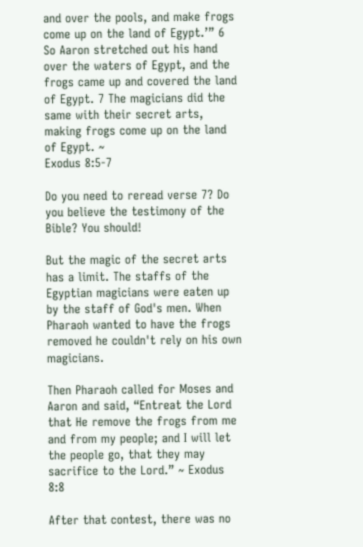and over the pools, and make frogs come up on the land of Egypt.’” 6 So Aaron stretched out his hand over the waters of Egypt, and the frogs came up and covered the land of Egypt. 7 The magicians did the same with their secret arts, making frogs come up on the land of Egypt. ~
Exodus 8:5-7

Do you need to reread verse 7? Do you believe the testimony of the Bible? You should!

But the magic of the secret arts has a limit. The staffs of the Egyptian magicians were eaten up by the staff of God's men. When Pharaoh wanted to have the frogs removed he couldn't rely on his own magicians.

Then Pharaoh called for Moses and Aaron and said, “Entreat the Lord that He remove the frogs from me and from my people; and I will let the people go, that they may sacrifice to the Lord.” ~ Exodus 8:8

After that contest, there was no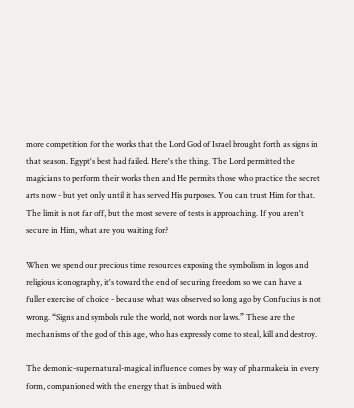more competition for the works that the Lord God of Israel brought forth as signs in that season. Egypt's best had failed. Here's the thing. The Lord permitted the magicians to perform their works then and He permits those who practice the secret arts now - but yet only until it has served His purposes. You can trust Him for that. The limit is not far off, but the most severe of tests is approaching. If you aren't secure in Him, what are you waiting for?

When we spend our precious time resources exposing the symbolism in logos and religious iconography, it's toward the end of securing freedom so we can have a fuller exercise of choice - because what was observed so long ago by Confucius is not wrong. “Signs and symbols rule the world, not words nor laws.” These are the mechanisms of the god of this age, who has expressly come to steal, kill and destroy.

The demonic-supernatural-magical influence comes by way of pharmakeia in every form, companioned with the energy that is imbued with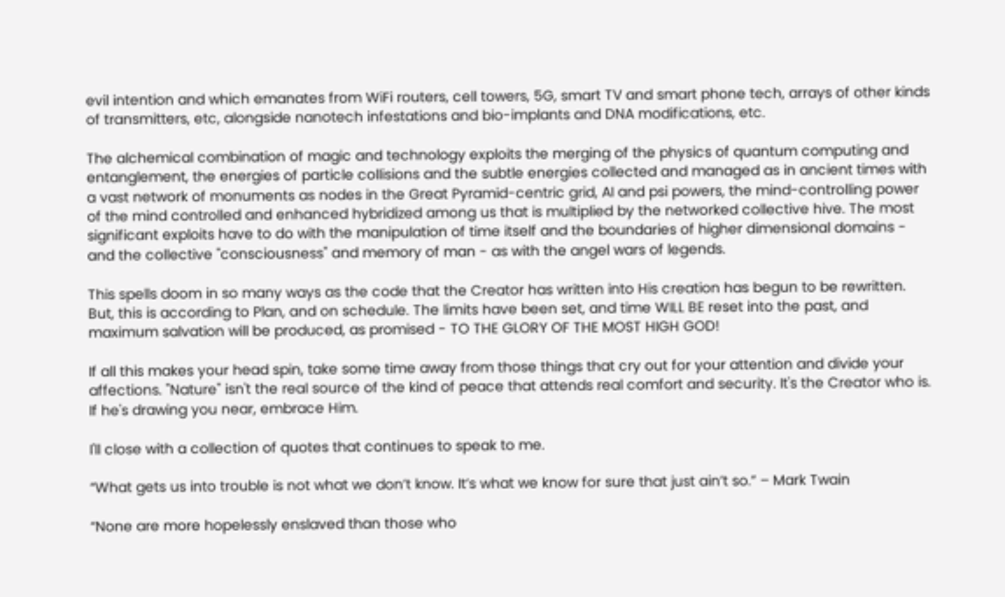evil intention and which emanates from WiFi routers, cell towers, 5G, smart TV and smart phone tech, arrays of other kinds of transmitters, etc, alongside nanotech infestations and bio-implants and DNA modifications, etc.

The alchemical combination of magic and technology exploits the merging of the physics of quantum computing and entanglement, the energies of particle collisions and the subtle energies collected and managed as in ancient times with a vast network of monuments as nodes in the Great Pyramid-centric grid, AI and psi powers, the mind-controlling power of the mind controlled and enhanced hybridized among us that is multiplied by the networked collective hive. The most significant exploits have to do with the manipulation of time itself and the boundaries of higher dimensional domains - and the collective "consciousness" and memory of man - as with the angel wars of legends.

This spells doom in so many ways as the code that the Creator has written into His creation has begun to be rewritten. But, this is according to Plan, and on schedule. The limits have been set, and time WILL BE reset into the past, and maximum salvation will be produced, as promised - TO THE GLORY OF THE MOST HIGH GOD!

If all this makes your head spin, take some time away from those things that cry out for your attention and divide your affections. "Nature" isn't the real source of the kind of peace that attends real comfort and security. It's the Creator who is. If he's drawing you near, embrace Him.

I'll close with a collection of quotes that continues to speak to me.

“What gets us into trouble is not what we don’t know. It’s what we know for sure that just ain’t so.” – Mark Twain

“None are more hopelessly enslaved than those who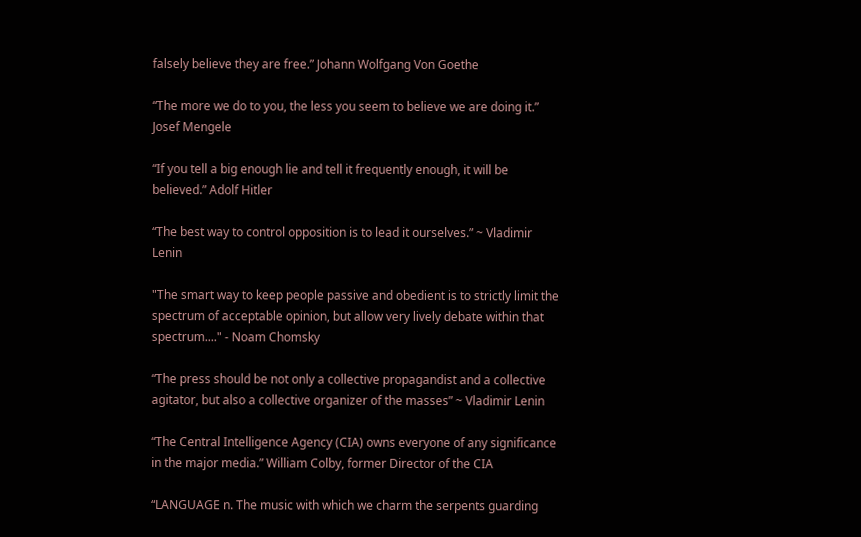falsely believe they are free.” Johann Wolfgang Von Goethe

“The more we do to you, the less you seem to believe we are doing it.” Josef Mengele

“If you tell a big enough lie and tell it frequently enough, it will be believed.” Adolf Hitler

“The best way to control opposition is to lead it ourselves.” ~ Vladimir Lenin

"The smart way to keep people passive and obedient is to strictly limit the spectrum of acceptable opinion, but allow very lively debate within that spectrum...." - Noam Chomsky

“The press should be not only a collective propagandist and a collective agitator, but also a collective organizer of the masses” ~ Vladimir Lenin

“The Central Intelligence Agency (CIA) owns everyone of any significance in the major media.” William Colby, former Director of the CIA

“LANGUAGE n. The music with which we charm the serpents guarding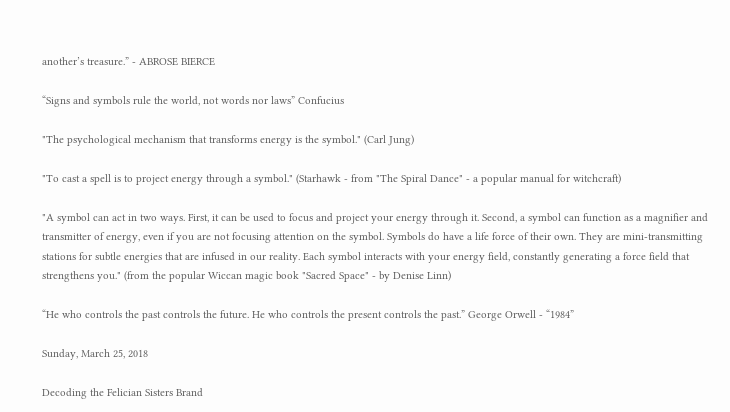another’s treasure.” - ABROSE BIERCE

“Signs and symbols rule the world, not words nor laws” Confucius

"The psychological mechanism that transforms energy is the symbol." (Carl Jung)

"To cast a spell is to project energy through a symbol." (Starhawk - from "The Spiral Dance" - a popular manual for witchcraft)

"A symbol can act in two ways. First, it can be used to focus and project your energy through it. Second, a symbol can function as a magnifier and transmitter of energy, even if you are not focusing attention on the symbol. Symbols do have a life force of their own. They are mini-transmitting stations for subtle energies that are infused in our reality. Each symbol interacts with your energy field, constantly generating a force field that strengthens you." (from the popular Wiccan magic book "Sacred Space" - by Denise Linn)

“He who controls the past controls the future. He who controls the present controls the past.” George Orwell - “1984”

Sunday, March 25, 2018

Decoding the Felician Sisters Brand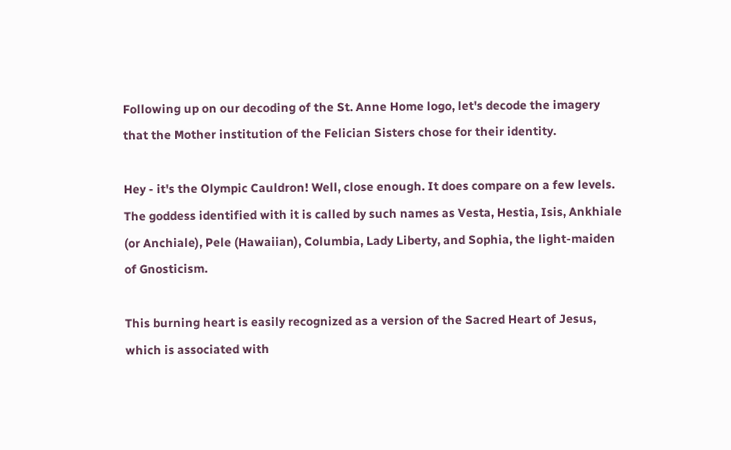Following up on our decoding of the St. Anne Home logo, let's decode the imagery that the Mother institution of the Felician Sisters chose for their identity.

Hey - it's the Olympic Cauldron! Well, close enough. It does compare on a few levels. The goddess identified with it is called by such names as Vesta, Hestia, Isis, Ankhiale (or Anchiale), Pele (Hawaiian), Columbia, Lady Liberty, and Sophia, the light-maiden of Gnosticism.

This burning heart is easily recognized as a version of the Sacred Heart of Jesus, which is associated with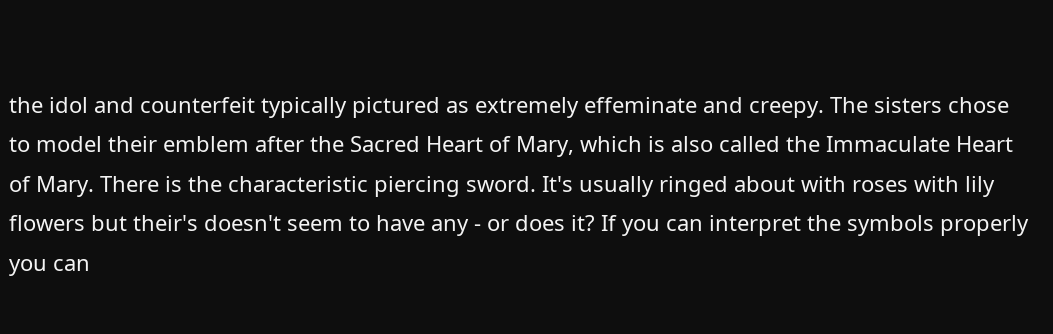the idol and counterfeit typically pictured as extremely effeminate and creepy. The sisters chose to model their emblem after the Sacred Heart of Mary, which is also called the Immaculate Heart of Mary. There is the characteristic piercing sword. It's usually ringed about with roses with lily flowers but their's doesn't seem to have any - or does it? If you can interpret the symbols properly you can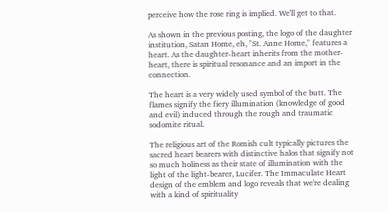perceive how the rose ring is implied. We'll get to that.

As shown in the previous posting, the logo of the daughter institution, Satan Home, eh, "St. Anne Home," features a heart. As the daughter-heart inherits from the mother-heart, there is spiritual resonance and an import in the connection.

The heart is a very widely used symbol of the butt. The flames signify the fiery illumination (knowledge of good and evil) induced through the rough and traumatic sodomite ritual.

The religious art of the Romish cult typically pictures the sacred heart bearers with distinctive halos that signify not so much holiness as their state of illumination with the light of the light-bearer, Lucifer. The Immaculate Heart design of the emblem and logo reveals that we're dealing with a kind of spirituality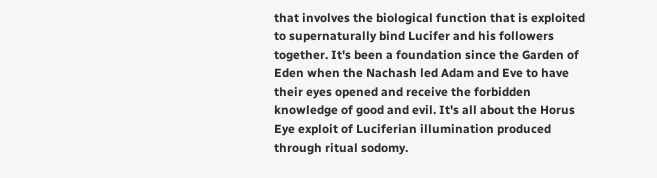that involves the biological function that is exploited to supernaturally bind Lucifer and his followers together. It's been a foundation since the Garden of Eden when the Nachash led Adam and Eve to have their eyes opened and receive the forbidden knowledge of good and evil. It's all about the Horus Eye exploit of Luciferian illumination produced through ritual sodomy.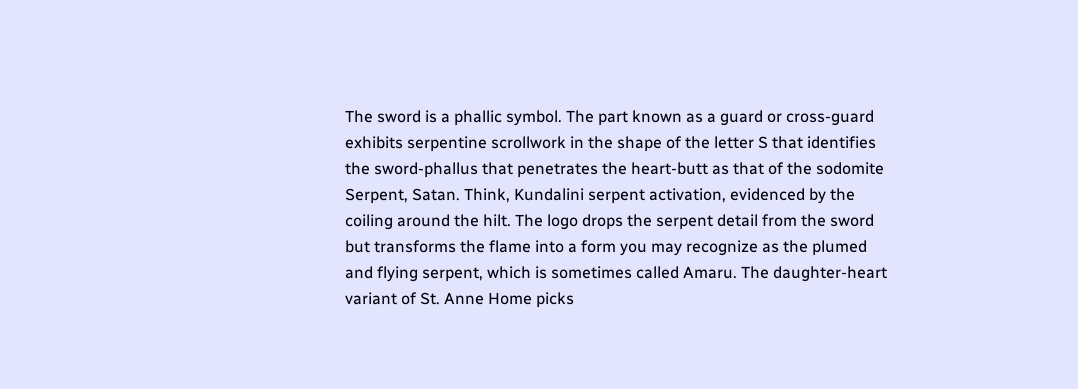The sword is a phallic symbol. The part known as a guard or cross-guard exhibits serpentine scrollwork in the shape of the letter S that identifies the sword-phallus that penetrates the heart-butt as that of the sodomite Serpent, Satan. Think, Kundalini serpent activation, evidenced by the coiling around the hilt. The logo drops the serpent detail from the sword but transforms the flame into a form you may recognize as the plumed and flying serpent, which is sometimes called Amaru. The daughter-heart variant of St. Anne Home picks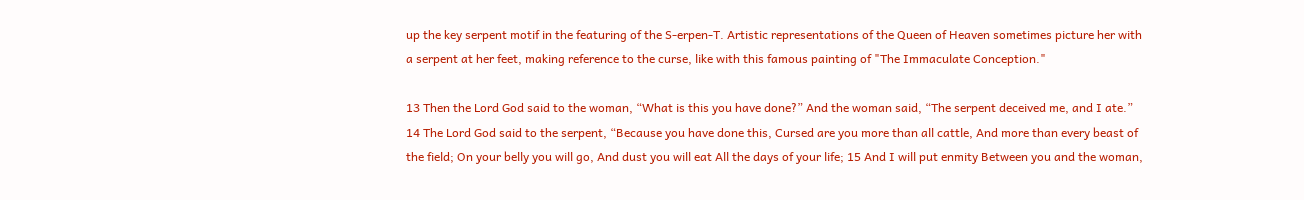up the key serpent motif in the featuring of the S-erpen-T. Artistic representations of the Queen of Heaven sometimes picture her with a serpent at her feet, making reference to the curse, like with this famous painting of "The Immaculate Conception."

13 Then the Lord God said to the woman, “What is this you have done?” And the woman said, “The serpent deceived me, and I ate.” 14 The Lord God said to the serpent, “Because you have done this, Cursed are you more than all cattle, And more than every beast of the field; On your belly you will go, And dust you will eat All the days of your life; 15 And I will put enmity Between you and the woman,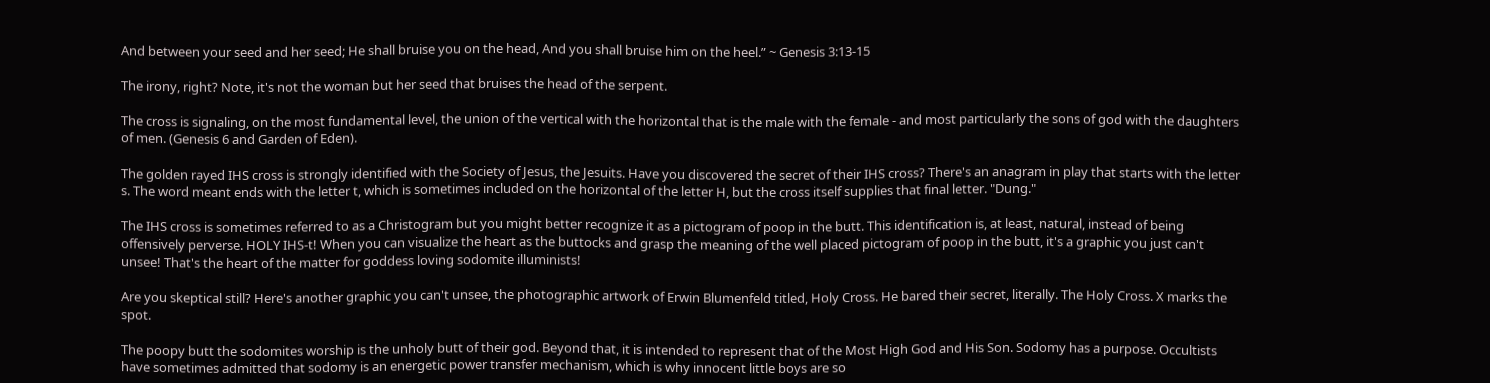And between your seed and her seed; He shall bruise you on the head, And you shall bruise him on the heel.” ~ Genesis 3:13-15

The irony, right? Note, it's not the woman but her seed that bruises the head of the serpent.

The cross is signaling, on the most fundamental level, the union of the vertical with the horizontal that is the male with the female - and most particularly the sons of god with the daughters of men. (Genesis 6 and Garden of Eden).

The golden rayed IHS cross is strongly identified with the Society of Jesus, the Jesuits. Have you discovered the secret of their IHS cross? There's an anagram in play that starts with the letter s. The word meant ends with the letter t, which is sometimes included on the horizontal of the letter H, but the cross itself supplies that final letter. "Dung."

The IHS cross is sometimes referred to as a Christogram but you might better recognize it as a pictogram of poop in the butt. This identification is, at least, natural, instead of being offensively perverse. HOLY IHS-t! When you can visualize the heart as the buttocks and grasp the meaning of the well placed pictogram of poop in the butt, it's a graphic you just can't unsee! That's the heart of the matter for goddess loving sodomite illuminists!

Are you skeptical still? Here's another graphic you can't unsee, the photographic artwork of Erwin Blumenfeld titled, Holy Cross. He bared their secret, literally. The Holy Cross. X marks the spot.

The poopy butt the sodomites worship is the unholy butt of their god. Beyond that, it is intended to represent that of the Most High God and His Son. Sodomy has a purpose. Occultists have sometimes admitted that sodomy is an energetic power transfer mechanism, which is why innocent little boys are so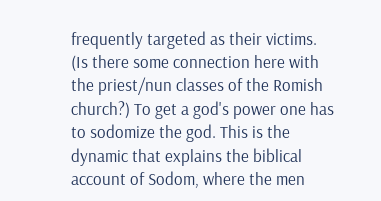frequently targeted as their victims. (Is there some connection here with the priest/nun classes of the Romish church?) To get a god's power one has to sodomize the god. This is the dynamic that explains the biblical account of Sodom, where the men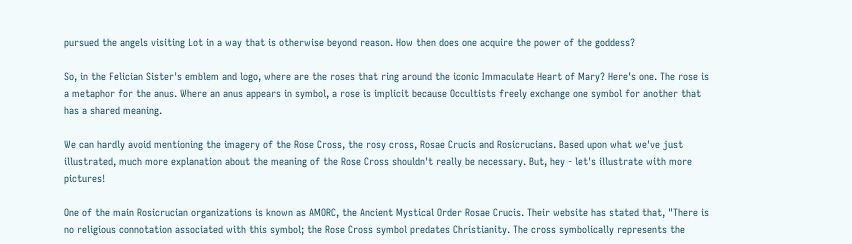pursued the angels visiting Lot in a way that is otherwise beyond reason. How then does one acquire the power of the goddess?

So, in the Felician Sister's emblem and logo, where are the roses that ring around the iconic Immaculate Heart of Mary? Here's one. The rose is a metaphor for the anus. Where an anus appears in symbol, a rose is implicit because Occultists freely exchange one symbol for another that has a shared meaning.

We can hardly avoid mentioning the imagery of the Rose Cross, the rosy cross, Rosae Crucis and Rosicrucians. Based upon what we've just illustrated, much more explanation about the meaning of the Rose Cross shouldn't really be necessary. But, hey - let's illustrate with more pictures!

One of the main Rosicrucian organizations is known as AMORC, the Ancient Mystical Order Rosae Crucis. Their website has stated that, "There is no religious connotation associated with this symbol; the Rose Cross symbol predates Christianity. The cross symbolically represents the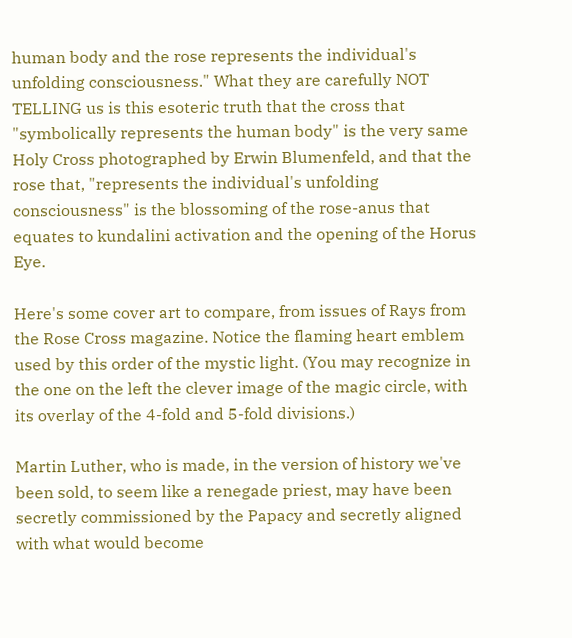human body and the rose represents the individual's unfolding consciousness." What they are carefully NOT TELLING us is this esoteric truth that the cross that "symbolically represents the human body" is the very same Holy Cross photographed by Erwin Blumenfeld, and that the rose that, "represents the individual's unfolding consciousness" is the blossoming of the rose-anus that equates to kundalini activation and the opening of the Horus Eye.

Here's some cover art to compare, from issues of Rays from the Rose Cross magazine. Notice the flaming heart emblem used by this order of the mystic light. (You may recognize in the one on the left the clever image of the magic circle, with its overlay of the 4-fold and 5-fold divisions.)

Martin Luther, who is made, in the version of history we've been sold, to seem like a renegade priest, may have been secretly commissioned by the Papacy and secretly aligned with what would become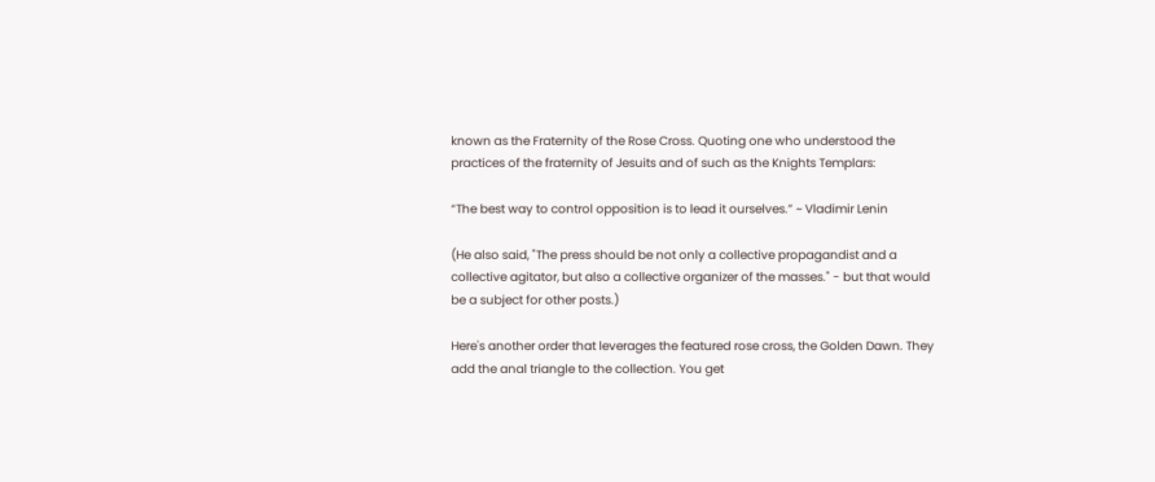known as the Fraternity of the Rose Cross. Quoting one who understood the practices of the fraternity of Jesuits and of such as the Knights Templars:

“The best way to control opposition is to lead it ourselves.” ~ Vladimir Lenin

(He also said, "The press should be not only a collective propagandist and a collective agitator, but also a collective organizer of the masses." - but that would be a subject for other posts.)

Here's another order that leverages the featured rose cross, the Golden Dawn. They add the anal triangle to the collection. You get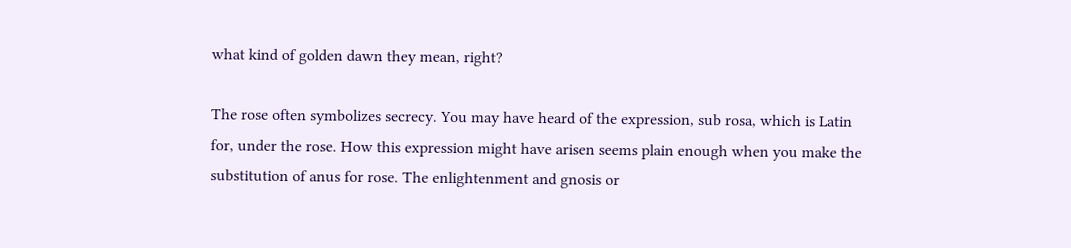what kind of golden dawn they mean, right?

The rose often symbolizes secrecy. You may have heard of the expression, sub rosa, which is Latin for, under the rose. How this expression might have arisen seems plain enough when you make the substitution of anus for rose. The enlightenment and gnosis or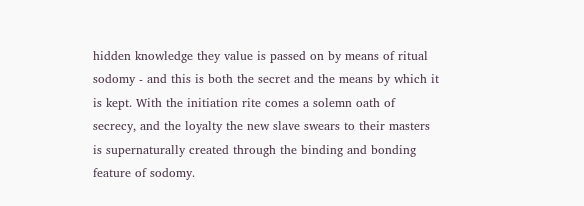hidden knowledge they value is passed on by means of ritual sodomy - and this is both the secret and the means by which it is kept. With the initiation rite comes a solemn oath of secrecy, and the loyalty the new slave swears to their masters is supernaturally created through the binding and bonding feature of sodomy.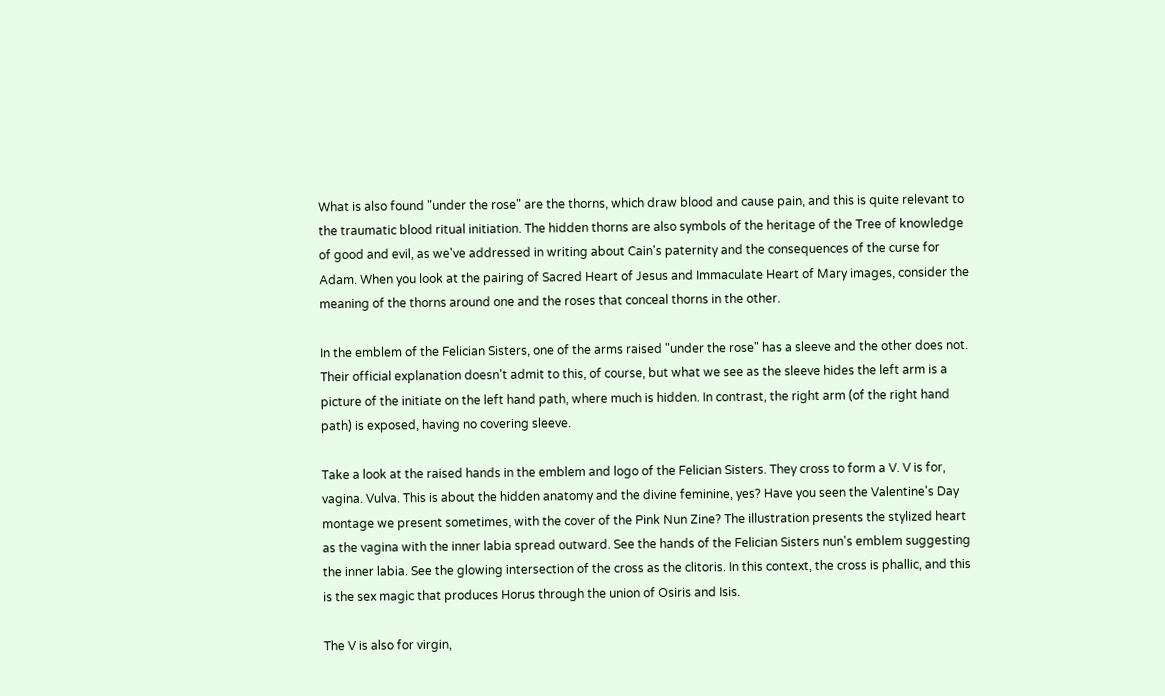What is also found "under the rose" are the thorns, which draw blood and cause pain, and this is quite relevant to the traumatic blood ritual initiation. The hidden thorns are also symbols of the heritage of the Tree of knowledge of good and evil, as we've addressed in writing about Cain's paternity and the consequences of the curse for Adam. When you look at the pairing of Sacred Heart of Jesus and Immaculate Heart of Mary images, consider the meaning of the thorns around one and the roses that conceal thorns in the other.

In the emblem of the Felician Sisters, one of the arms raised "under the rose" has a sleeve and the other does not. Their official explanation doesn't admit to this, of course, but what we see as the sleeve hides the left arm is a picture of the initiate on the left hand path, where much is hidden. In contrast, the right arm (of the right hand path) is exposed, having no covering sleeve.

Take a look at the raised hands in the emblem and logo of the Felician Sisters. They cross to form a V. V is for, vagina. Vulva. This is about the hidden anatomy and the divine feminine, yes? Have you seen the Valentine's Day montage we present sometimes, with the cover of the Pink Nun Zine? The illustration presents the stylized heart as the vagina with the inner labia spread outward. See the hands of the Felician Sisters nun's emblem suggesting the inner labia. See the glowing intersection of the cross as the clitoris. In this context, the cross is phallic, and this is the sex magic that produces Horus through the union of Osiris and Isis.

The V is also for virgin,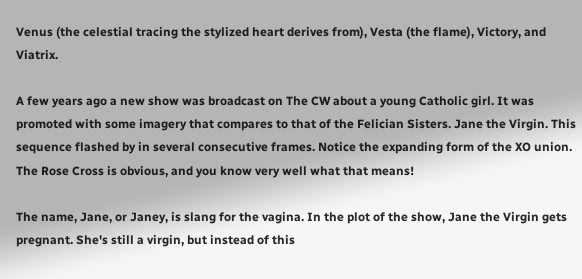Venus (the celestial tracing the stylized heart derives from), Vesta (the flame), Victory, and Viatrix.

A few years ago a new show was broadcast on The CW about a young Catholic girl. It was promoted with some imagery that compares to that of the Felician Sisters. Jane the Virgin. This sequence flashed by in several consecutive frames. Notice the expanding form of the XO union. The Rose Cross is obvious, and you know very well what that means!

The name, Jane, or Janey, is slang for the vagina. In the plot of the show, Jane the Virgin gets pregnant. She's still a virgin, but instead of this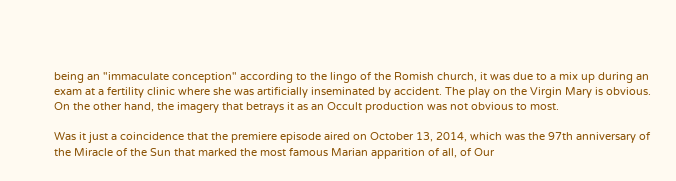being an "immaculate conception" according to the lingo of the Romish church, it was due to a mix up during an exam at a fertility clinic where she was artificially inseminated by accident. The play on the Virgin Mary is obvious. On the other hand, the imagery that betrays it as an Occult production was not obvious to most.

Was it just a coincidence that the premiere episode aired on October 13, 2014, which was the 97th anniversary of the Miracle of the Sun that marked the most famous Marian apparition of all, of Our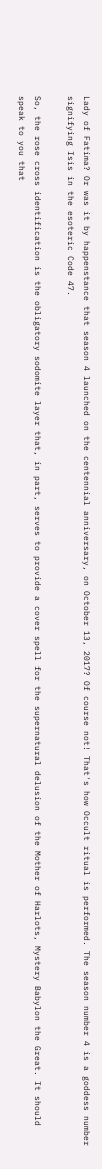Lady of Fatima? Or was it by happenstance that season 4 launched on the centennial anniversary, on October 13, 2017? Of course not! That's how Occult ritual is performed. The season number 4 is a goddess number signifying Isis in the esoteric Code 47.

So, the rose cross identification is the obligatory sodomite layer that, in part, serves to provide a cover spell for the supernatural delusion of the Mother of Harlots, Mystery Babylon the Great. It should speak to you that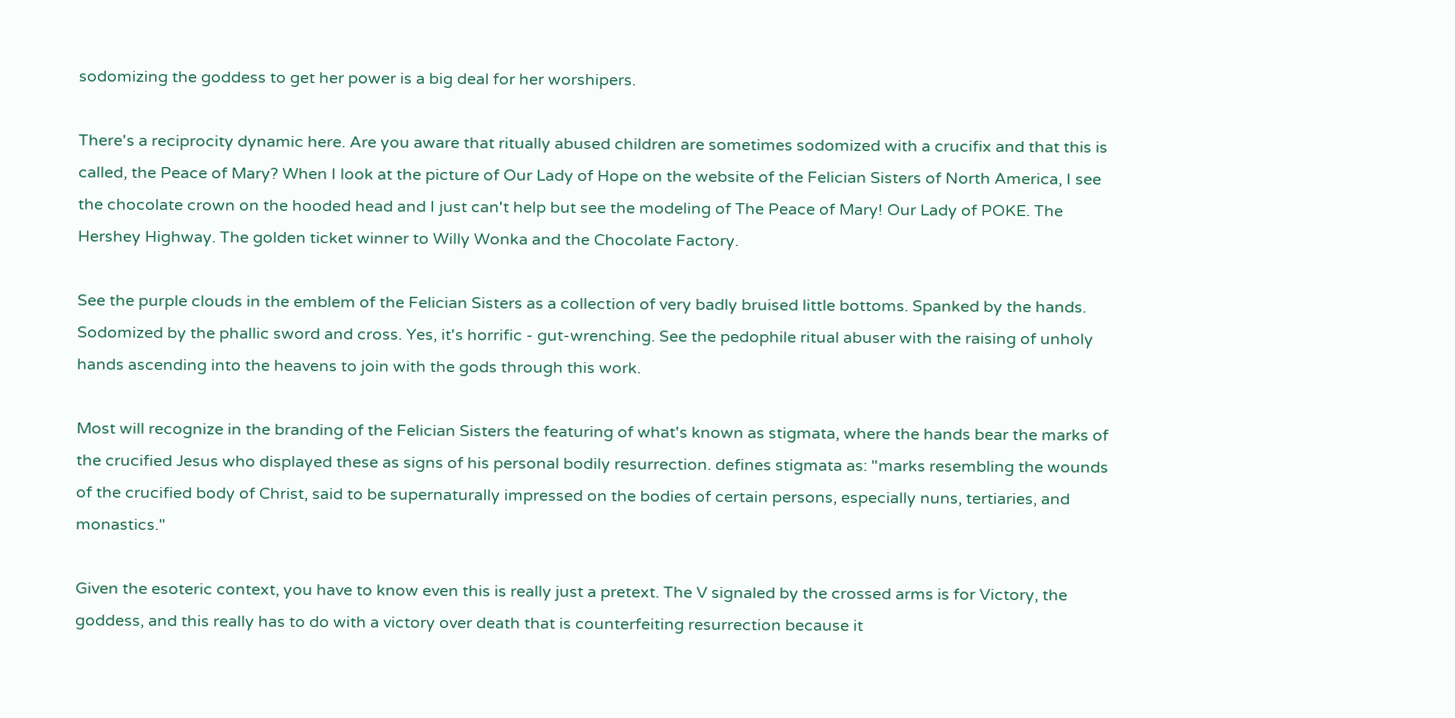sodomizing the goddess to get her power is a big deal for her worshipers.

There's a reciprocity dynamic here. Are you aware that ritually abused children are sometimes sodomized with a crucifix and that this is called, the Peace of Mary? When I look at the picture of Our Lady of Hope on the website of the Felician Sisters of North America, I see the chocolate crown on the hooded head and I just can't help but see the modeling of The Peace of Mary! Our Lady of POKE. The Hershey Highway. The golden ticket winner to Willy Wonka and the Chocolate Factory.

See the purple clouds in the emblem of the Felician Sisters as a collection of very badly bruised little bottoms. Spanked by the hands. Sodomized by the phallic sword and cross. Yes, it's horrific - gut-wrenching. See the pedophile ritual abuser with the raising of unholy hands ascending into the heavens to join with the gods through this work.

Most will recognize in the branding of the Felician Sisters the featuring of what's known as stigmata, where the hands bear the marks of the crucified Jesus who displayed these as signs of his personal bodily resurrection. defines stigmata as: "marks resembling the wounds of the crucified body of Christ, said to be supernaturally impressed on the bodies of certain persons, especially nuns, tertiaries, and monastics."

Given the esoteric context, you have to know even this is really just a pretext. The V signaled by the crossed arms is for Victory, the goddess, and this really has to do with a victory over death that is counterfeiting resurrection because it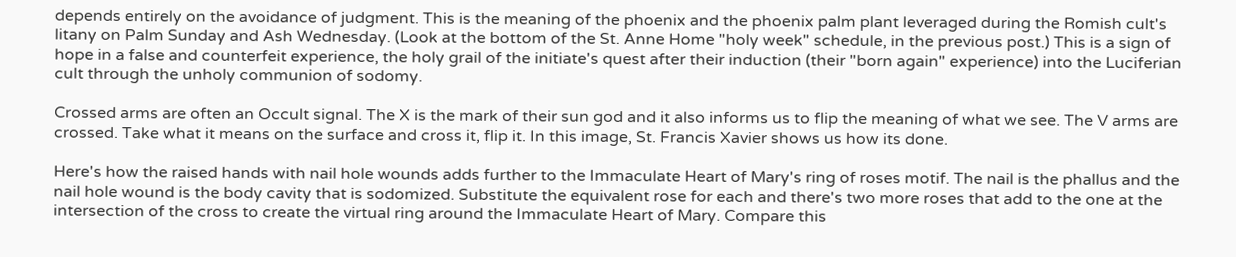depends entirely on the avoidance of judgment. This is the meaning of the phoenix and the phoenix palm plant leveraged during the Romish cult's litany on Palm Sunday and Ash Wednesday. (Look at the bottom of the St. Anne Home "holy week" schedule, in the previous post.) This is a sign of hope in a false and counterfeit experience, the holy grail of the initiate's quest after their induction (their "born again" experience) into the Luciferian cult through the unholy communion of sodomy.

Crossed arms are often an Occult signal. The X is the mark of their sun god and it also informs us to flip the meaning of what we see. The V arms are crossed. Take what it means on the surface and cross it, flip it. In this image, St. Francis Xavier shows us how its done.

Here's how the raised hands with nail hole wounds adds further to the Immaculate Heart of Mary's ring of roses motif. The nail is the phallus and the nail hole wound is the body cavity that is sodomized. Substitute the equivalent rose for each and there's two more roses that add to the one at the intersection of the cross to create the virtual ring around the Immaculate Heart of Mary. Compare this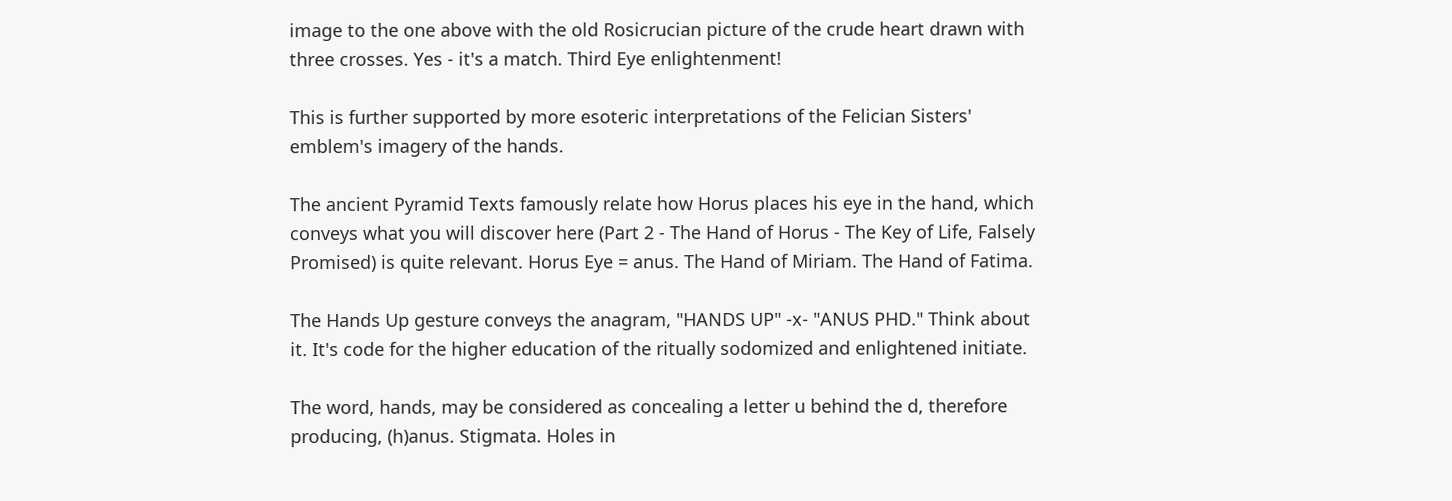image to the one above with the old Rosicrucian picture of the crude heart drawn with three crosses. Yes - it's a match. Third Eye enlightenment!

This is further supported by more esoteric interpretations of the Felician Sisters' emblem's imagery of the hands.

The ancient Pyramid Texts famously relate how Horus places his eye in the hand, which conveys what you will discover here (Part 2 - The Hand of Horus - The Key of Life, Falsely Promised) is quite relevant. Horus Eye = anus. The Hand of Miriam. The Hand of Fatima.

The Hands Up gesture conveys the anagram, "HANDS UP" -x- "ANUS PHD." Think about it. It's code for the higher education of the ritually sodomized and enlightened initiate.

The word, hands, may be considered as concealing a letter u behind the d, therefore producing, (h)anus. Stigmata. Holes in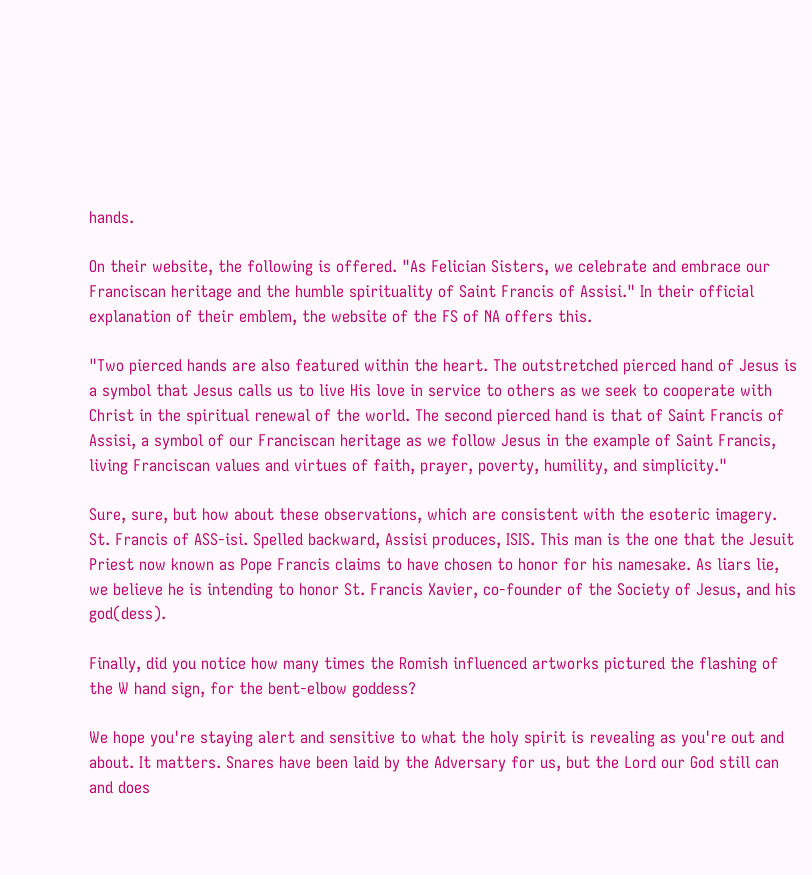hands.

On their website, the following is offered. "As Felician Sisters, we celebrate and embrace our Franciscan heritage and the humble spirituality of Saint Francis of Assisi." In their official explanation of their emblem, the website of the FS of NA offers this.

"Two pierced hands are also featured within the heart. The outstretched pierced hand of Jesus is a symbol that Jesus calls us to live His love in service to others as we seek to cooperate with Christ in the spiritual renewal of the world. The second pierced hand is that of Saint Francis of Assisi, a symbol of our Franciscan heritage as we follow Jesus in the example of Saint Francis, living Franciscan values and virtues of faith, prayer, poverty, humility, and simplicity."

Sure, sure, but how about these observations, which are consistent with the esoteric imagery. St. Francis of ASS-isi. Spelled backward, Assisi produces, ISIS. This man is the one that the Jesuit Priest now known as Pope Francis claims to have chosen to honor for his namesake. As liars lie, we believe he is intending to honor St. Francis Xavier, co-founder of the Society of Jesus, and his god(dess).

Finally, did you notice how many times the Romish influenced artworks pictured the flashing of the W hand sign, for the bent-elbow goddess?

We hope you're staying alert and sensitive to what the holy spirit is revealing as you're out and about. It matters. Snares have been laid by the Adversary for us, but the Lord our God still can and does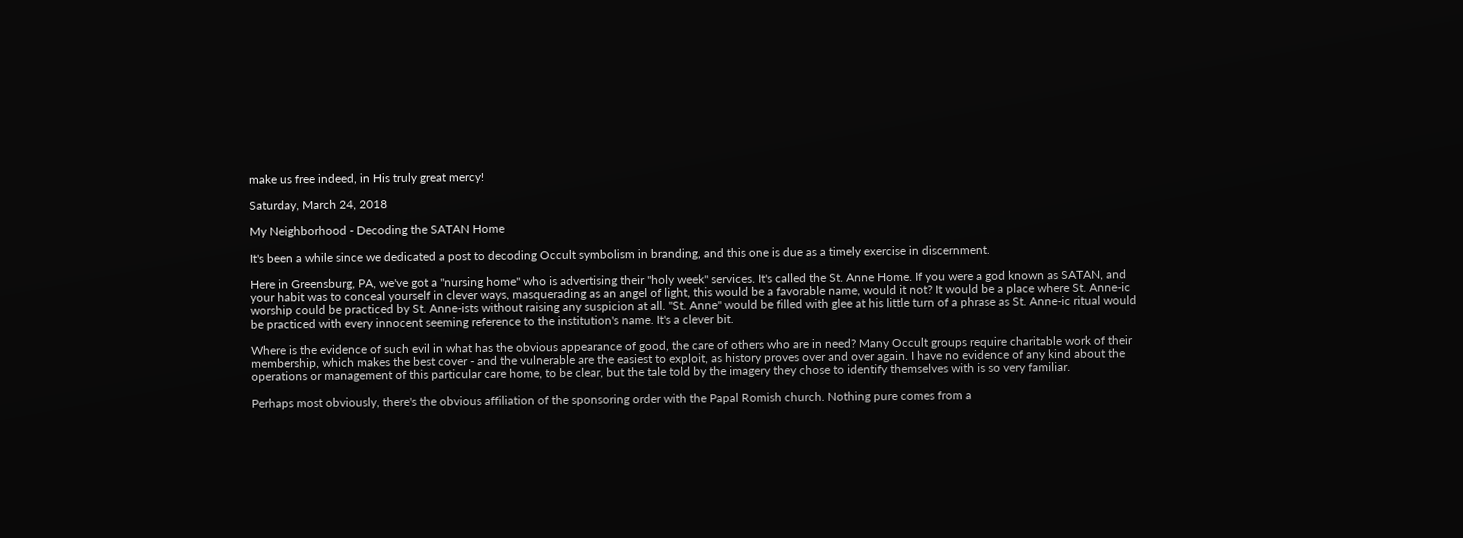make us free indeed, in His truly great mercy!

Saturday, March 24, 2018

My Neighborhood - Decoding the SATAN Home

It's been a while since we dedicated a post to decoding Occult symbolism in branding, and this one is due as a timely exercise in discernment.

Here in Greensburg, PA, we've got a "nursing home" who is advertising their "holy week" services. It's called the St. Anne Home. If you were a god known as SATAN, and your habit was to conceal yourself in clever ways, masquerading as an angel of light, this would be a favorable name, would it not? It would be a place where St. Anne-ic worship could be practiced by St. Anne-ists without raising any suspicion at all. "St. Anne" would be filled with glee at his little turn of a phrase as St. Anne-ic ritual would be practiced with every innocent seeming reference to the institution's name. It's a clever bit.

Where is the evidence of such evil in what has the obvious appearance of good, the care of others who are in need? Many Occult groups require charitable work of their membership, which makes the best cover - and the vulnerable are the easiest to exploit, as history proves over and over again. I have no evidence of any kind about the operations or management of this particular care home, to be clear, but the tale told by the imagery they chose to identify themselves with is so very familiar.

Perhaps most obviously, there's the obvious affiliation of the sponsoring order with the Papal Romish church. Nothing pure comes from a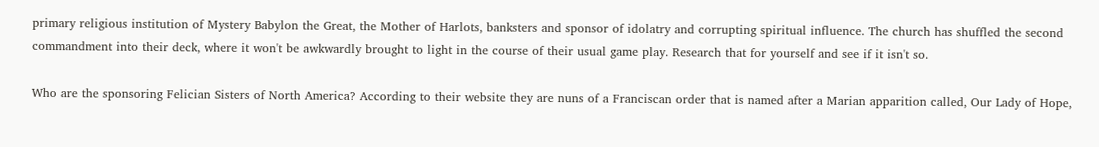primary religious institution of Mystery Babylon the Great, the Mother of Harlots, banksters and sponsor of idolatry and corrupting spiritual influence. The church has shuffled the second commandment into their deck, where it won't be awkwardly brought to light in the course of their usual game play. Research that for yourself and see if it isn't so.

Who are the sponsoring Felician Sisters of North America? According to their website they are nuns of a Franciscan order that is named after a Marian apparition called, Our Lady of Hope,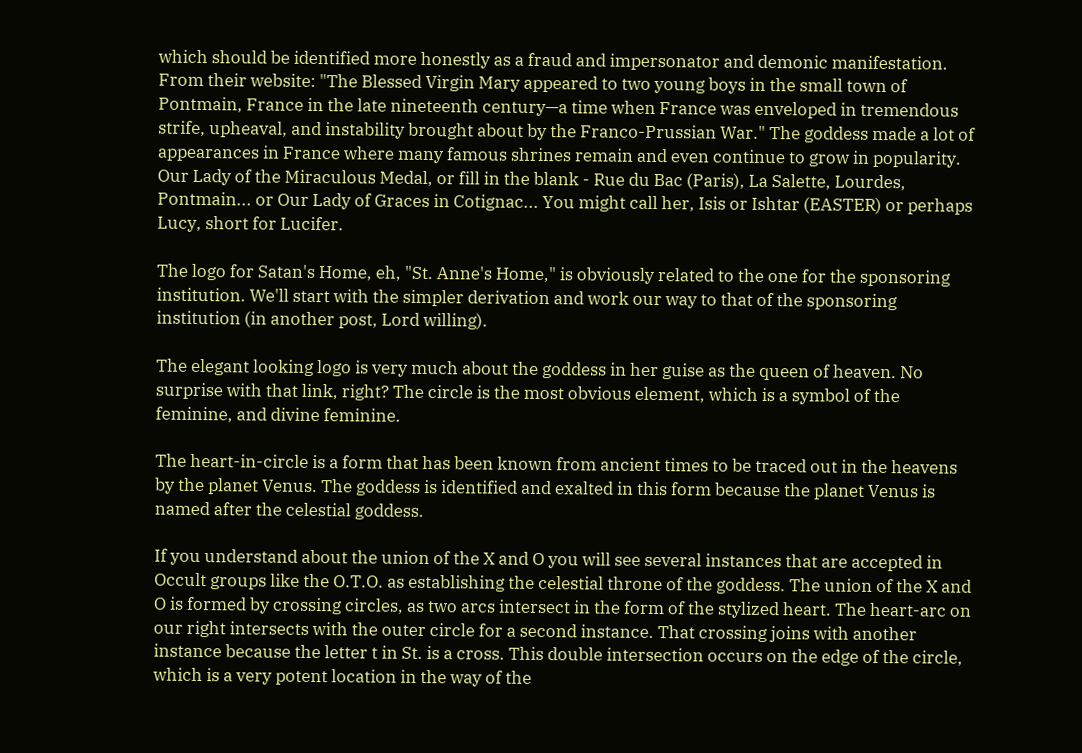which should be identified more honestly as a fraud and impersonator and demonic manifestation. From their website: "The Blessed Virgin Mary appeared to two young boys in the small town of Pontmain, France in the late nineteenth century—a time when France was enveloped in tremendous strife, upheaval, and instability brought about by the Franco-Prussian War." The goddess made a lot of appearances in France where many famous shrines remain and even continue to grow in popularity. Our Lady of the Miraculous Medal, or fill in the blank - Rue du Bac (Paris), La Salette, Lourdes, Pontmain... or Our Lady of Graces in Cotignac... You might call her, Isis or Ishtar (EASTER) or perhaps Lucy, short for Lucifer.

The logo for Satan's Home, eh, "St. Anne's Home," is obviously related to the one for the sponsoring institution. We'll start with the simpler derivation and work our way to that of the sponsoring institution (in another post, Lord willing).

The elegant looking logo is very much about the goddess in her guise as the queen of heaven. No surprise with that link, right? The circle is the most obvious element, which is a symbol of the feminine, and divine feminine.

The heart-in-circle is a form that has been known from ancient times to be traced out in the heavens by the planet Venus. The goddess is identified and exalted in this form because the planet Venus is named after the celestial goddess.

If you understand about the union of the X and O you will see several instances that are accepted in Occult groups like the O.T.O. as establishing the celestial throne of the goddess. The union of the X and O is formed by crossing circles, as two arcs intersect in the form of the stylized heart. The heart-arc on our right intersects with the outer circle for a second instance. That crossing joins with another instance because the letter t in St. is a cross. This double intersection occurs on the edge of the circle, which is a very potent location in the way of the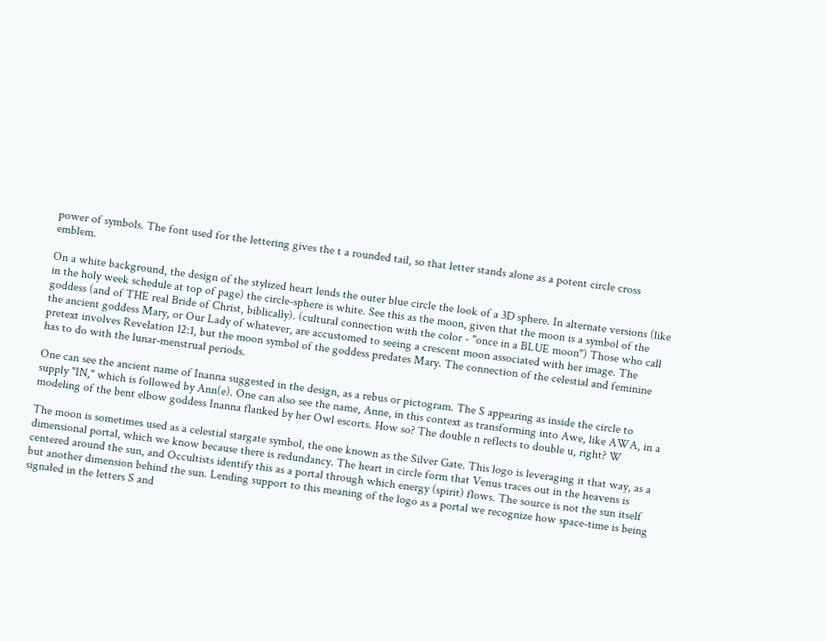power of symbols. The font used for the lettering gives the t a rounded tail, so that letter stands alone as a potent circle cross emblem.

On a white background, the design of the stylized heart lends the outer blue circle the look of a 3D sphere. In alternate versions (like in the holy week schedule at top of page) the circle-sphere is white. See this as the moon, given that the moon is a symbol of the goddess (and of THE real Bride of Christ, biblically). (cultural connection with the color - "once in a BLUE moon") Those who call the ancient goddess Mary, or Our Lady of whatever, are accustomed to seeing a crescent moon associated with her image. The pretext involves Revelation 12:1, but the moon symbol of the goddess predates Mary. The connection of the celestial and feminine has to do with the lunar-menstrual periods.

One can see the ancient name of Inanna suggested in the design, as a rebus or pictogram. The S appearing as inside the circle to supply "IN," which is followed by Ann(e). One can also see the name, Anne, in this context as transforming into Awe, like AWA, in a modeling of the bent elbow goddess Inanna flanked by her Owl escorts. How so? The double n reflects to double u, right? W

The moon is sometimes used as a celestial stargate symbol, the one known as the Silver Gate. This logo is leveraging it that way, as a dimensional portal, which we know because there is redundancy. The heart in circle form that Venus traces out in the heavens is centered around the sun, and Occultists identify this as a portal through which energy (spirit) flows. The source is not the sun itself but another dimension behind the sun. Lending support to this meaning of the logo as a portal we recognize how space-time is being signaled in the letters S and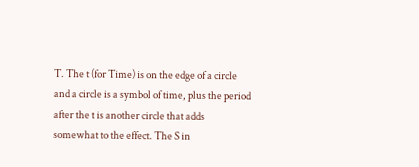T. The t (for Time) is on the edge of a circle and a circle is a symbol of time, plus the period after the t is another circle that adds somewhat to the effect. The S in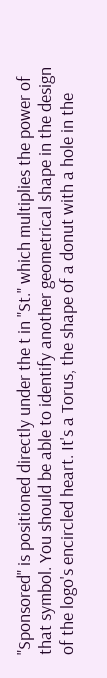"Sponsored" is positioned directly under the t in "St." which multiplies the power of that symbol. You should be able to identify another geometrical shape in the design of the logo's encircled heart. It's a Torus, the shape of a donut with a hole in the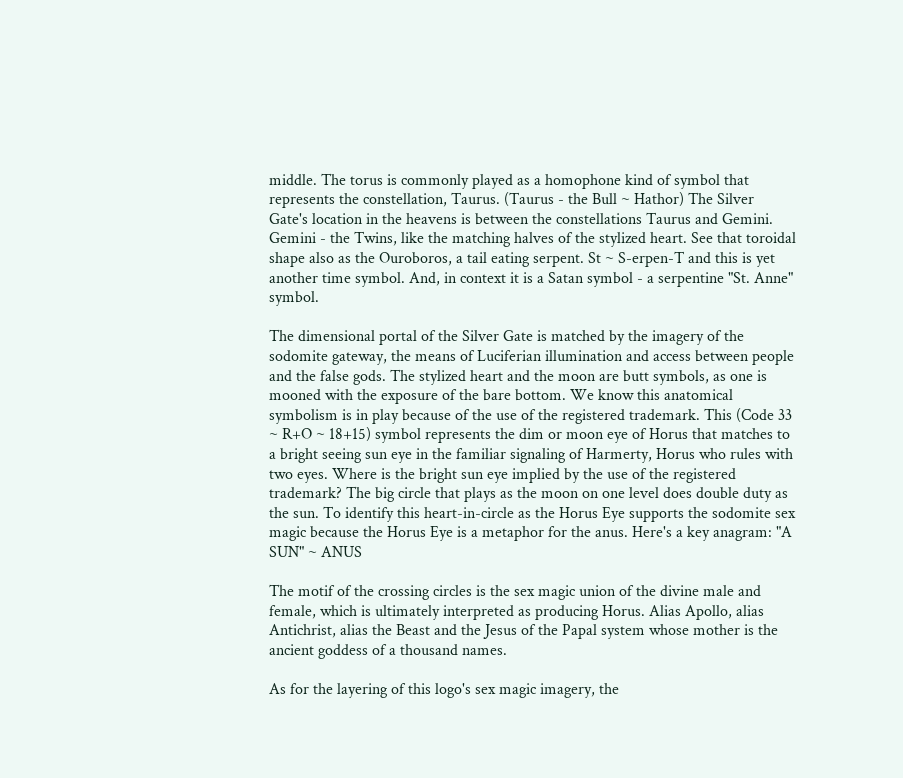middle. The torus is commonly played as a homophone kind of symbol that represents the constellation, Taurus. (Taurus - the Bull ~ Hathor) The Silver Gate's location in the heavens is between the constellations Taurus and Gemini. Gemini - the Twins, like the matching halves of the stylized heart. See that toroidal shape also as the Ouroboros, a tail eating serpent. St ~ S-erpen-T and this is yet another time symbol. And, in context it is a Satan symbol - a serpentine "St. Anne" symbol.

The dimensional portal of the Silver Gate is matched by the imagery of the sodomite gateway, the means of Luciferian illumination and access between people and the false gods. The stylized heart and the moon are butt symbols, as one is mooned with the exposure of the bare bottom. We know this anatomical symbolism is in play because of the use of the registered trademark. This (Code 33 ~ R+O ~ 18+15) symbol represents the dim or moon eye of Horus that matches to a bright seeing sun eye in the familiar signaling of Harmerty, Horus who rules with two eyes. Where is the bright sun eye implied by the use of the registered trademark? The big circle that plays as the moon on one level does double duty as the sun. To identify this heart-in-circle as the Horus Eye supports the sodomite sex magic because the Horus Eye is a metaphor for the anus. Here's a key anagram: "A SUN" ~ ANUS

The motif of the crossing circles is the sex magic union of the divine male and female, which is ultimately interpreted as producing Horus. Alias Apollo, alias Antichrist, alias the Beast and the Jesus of the Papal system whose mother is the ancient goddess of a thousand names.

As for the layering of this logo's sex magic imagery, the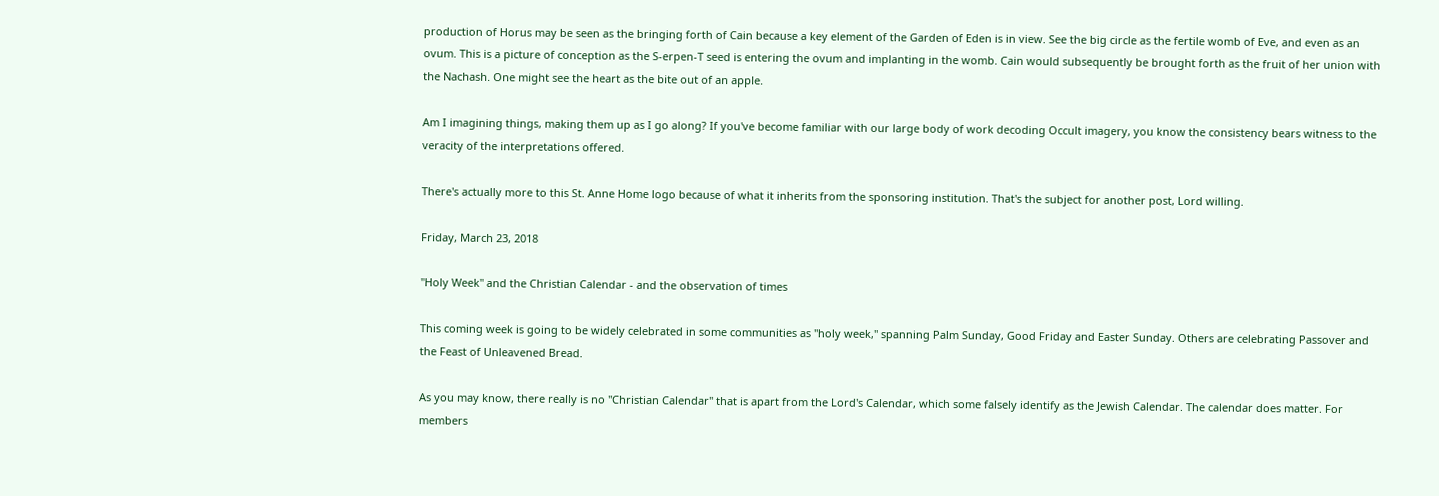production of Horus may be seen as the bringing forth of Cain because a key element of the Garden of Eden is in view. See the big circle as the fertile womb of Eve, and even as an ovum. This is a picture of conception as the S-erpen-T seed is entering the ovum and implanting in the womb. Cain would subsequently be brought forth as the fruit of her union with the Nachash. One might see the heart as the bite out of an apple.

Am I imagining things, making them up as I go along? If you've become familiar with our large body of work decoding Occult imagery, you know the consistency bears witness to the veracity of the interpretations offered.

There's actually more to this St. Anne Home logo because of what it inherits from the sponsoring institution. That's the subject for another post, Lord willing.

Friday, March 23, 2018

"Holy Week" and the Christian Calendar - and the observation of times

This coming week is going to be widely celebrated in some communities as "holy week," spanning Palm Sunday, Good Friday and Easter Sunday. Others are celebrating Passover and the Feast of Unleavened Bread.

As you may know, there really is no "Christian Calendar" that is apart from the Lord's Calendar, which some falsely identify as the Jewish Calendar. The calendar does matter. For members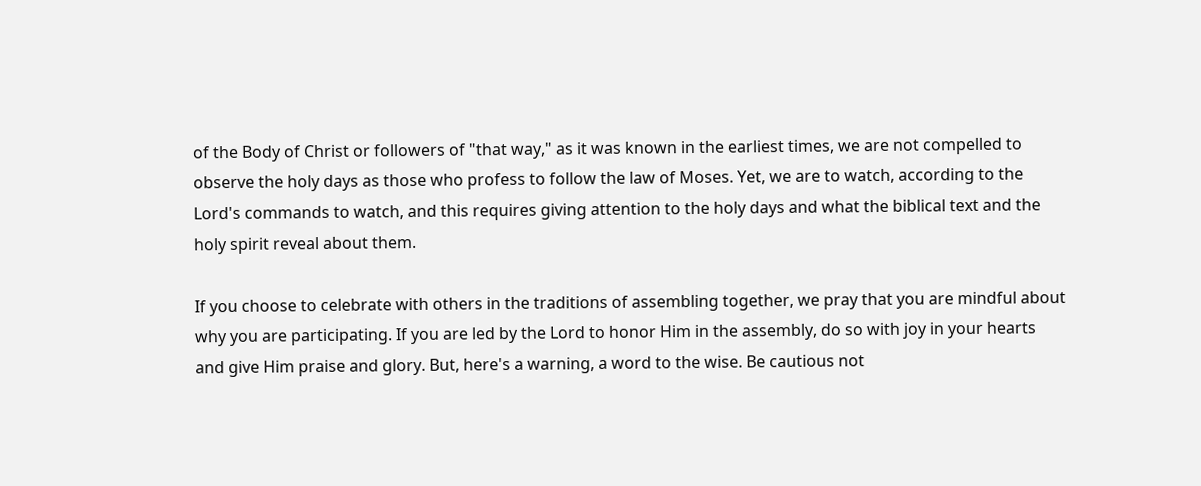of the Body of Christ or followers of "that way," as it was known in the earliest times, we are not compelled to observe the holy days as those who profess to follow the law of Moses. Yet, we are to watch, according to the Lord's commands to watch, and this requires giving attention to the holy days and what the biblical text and the holy spirit reveal about them.

If you choose to celebrate with others in the traditions of assembling together, we pray that you are mindful about why you are participating. If you are led by the Lord to honor Him in the assembly, do so with joy in your hearts and give Him praise and glory. But, here's a warning, a word to the wise. Be cautious not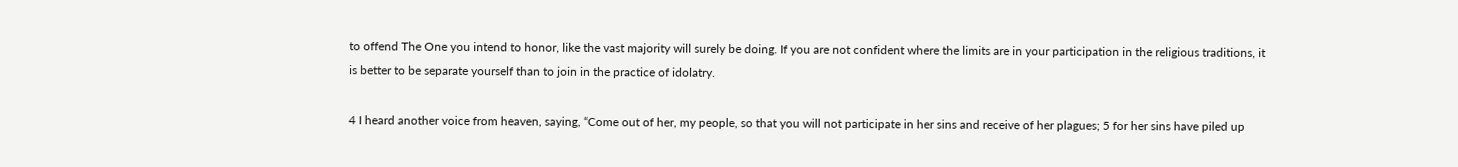to offend The One you intend to honor, like the vast majority will surely be doing. If you are not confident where the limits are in your participation in the religious traditions, it is better to be separate yourself than to join in the practice of idolatry.

4 I heard another voice from heaven, saying, “Come out of her, my people, so that you will not participate in her sins and receive of her plagues; 5 for her sins have piled up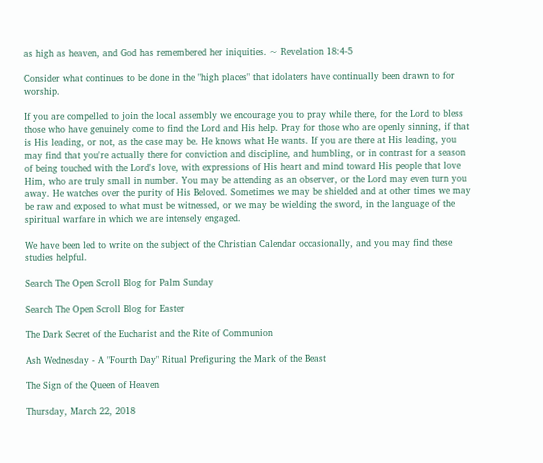as high as heaven, and God has remembered her iniquities. ~ Revelation 18:4-5

Consider what continues to be done in the "high places" that idolaters have continually been drawn to for worship.

If you are compelled to join the local assembly we encourage you to pray while there, for the Lord to bless those who have genuinely come to find the Lord and His help. Pray for those who are openly sinning, if that is His leading, or not, as the case may be. He knows what He wants. If you are there at His leading, you may find that you're actually there for conviction and discipline, and humbling, or in contrast for a season of being touched with the Lord's love, with expressions of His heart and mind toward His people that love Him, who are truly small in number. You may be attending as an observer, or the Lord may even turn you away. He watches over the purity of His Beloved. Sometimes we may be shielded and at other times we may be raw and exposed to what must be witnessed, or we may be wielding the sword, in the language of the spiritual warfare in which we are intensely engaged.

We have been led to write on the subject of the Christian Calendar occasionally, and you may find these studies helpful.

Search The Open Scroll Blog for Palm Sunday

Search The Open Scroll Blog for Easter

The Dark Secret of the Eucharist and the Rite of Communion

Ash Wednesday - A "Fourth Day" Ritual Prefiguring the Mark of the Beast

The Sign of the Queen of Heaven

Thursday, March 22, 2018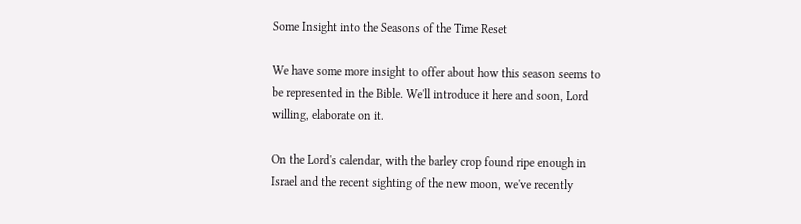Some Insight into the Seasons of the Time Reset

We have some more insight to offer about how this season seems to be represented in the Bible. We'll introduce it here and soon, Lord willing, elaborate on it.

On the Lord's calendar, with the barley crop found ripe enough in Israel and the recent sighting of the new moon, we've recently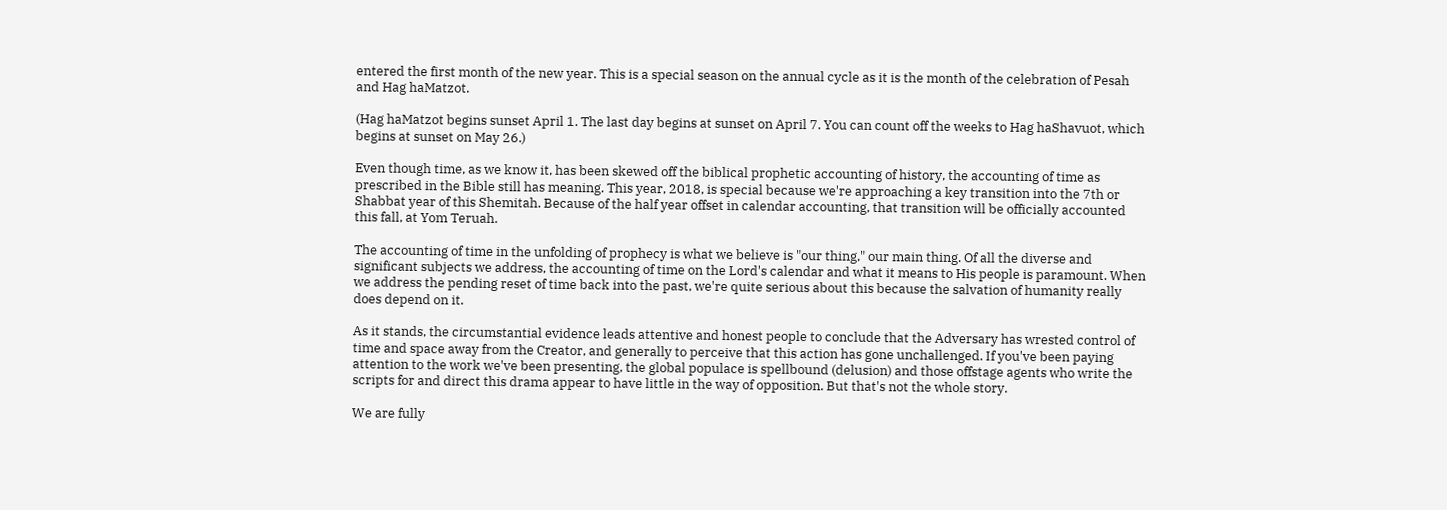entered the first month of the new year. This is a special season on the annual cycle as it is the month of the celebration of Pesah and Hag haMatzot.

(Hag haMatzot begins sunset April 1. The last day begins at sunset on April 7. You can count off the weeks to Hag haShavuot, which begins at sunset on May 26.)

Even though time, as we know it, has been skewed off the biblical prophetic accounting of history, the accounting of time as prescribed in the Bible still has meaning. This year, 2018, is special because we're approaching a key transition into the 7th or Shabbat year of this Shemitah. Because of the half year offset in calendar accounting, that transition will be officially accounted this fall, at Yom Teruah.

The accounting of time in the unfolding of prophecy is what we believe is "our thing," our main thing. Of all the diverse and significant subjects we address, the accounting of time on the Lord's calendar and what it means to His people is paramount. When we address the pending reset of time back into the past, we're quite serious about this because the salvation of humanity really does depend on it.

As it stands, the circumstantial evidence leads attentive and honest people to conclude that the Adversary has wrested control of time and space away from the Creator, and generally to perceive that this action has gone unchallenged. If you've been paying attention to the work we've been presenting, the global populace is spellbound (delusion) and those offstage agents who write the scripts for and direct this drama appear to have little in the way of opposition. But that's not the whole story.

We are fully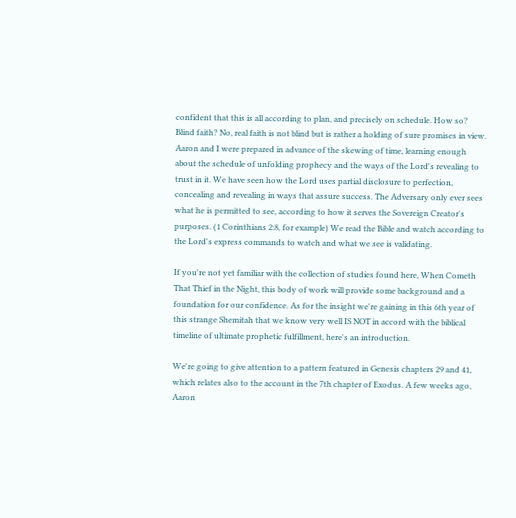confident that this is all according to plan, and precisely on schedule. How so? Blind faith? No, real faith is not blind but is rather a holding of sure promises in view. Aaron and I were prepared in advance of the skewing of time, learning enough about the schedule of unfolding prophecy and the ways of the Lord's revealing to trust in it. We have seen how the Lord uses partial disclosure to perfection, concealing and revealing in ways that assure success. The Adversary only ever sees what he is permitted to see, according to how it serves the Sovereign Creator's purposes. (1 Corinthians 2:8, for example) We read the Bible and watch according to the Lord's express commands to watch and what we see is validating.

If you're not yet familiar with the collection of studies found here, When Cometh That Thief in the Night, this body of work will provide some background and a foundation for our confidence. As for the insight we're gaining in this 6th year of this strange Shemitah that we know very well IS NOT in accord with the biblical timeline of ultimate prophetic fulfillment, here's an introduction.

We're going to give attention to a pattern featured in Genesis chapters 29 and 41, which relates also to the account in the 7th chapter of Exodus. A few weeks ago, Aaron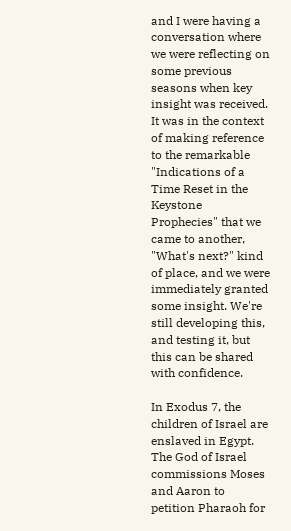and I were having a conversation where we were reflecting on some previous seasons when key insight was received. It was in the context of making reference to the remarkable "Indications of a Time Reset in the Keystone Prophecies" that we came to another, "What's next?" kind of place, and we were immediately granted some insight. We're still developing this, and testing it, but this can be shared with confidence.

In Exodus 7, the children of Israel are enslaved in Egypt. The God of Israel commissions Moses and Aaron to petition Pharaoh for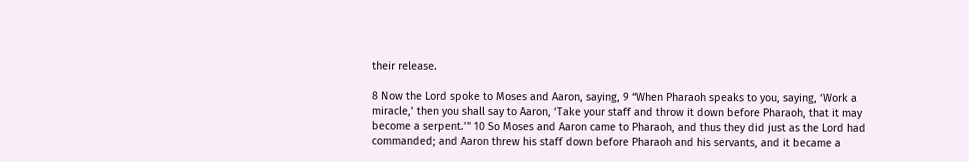their release.

8 Now the Lord spoke to Moses and Aaron, saying, 9 “When Pharaoh speaks to you, saying, ‘Work a miracle,’ then you shall say to Aaron, ‘Take your staff and throw it down before Pharaoh, that it may become a serpent.’” 10 So Moses and Aaron came to Pharaoh, and thus they did just as the Lord had commanded; and Aaron threw his staff down before Pharaoh and his servants, and it became a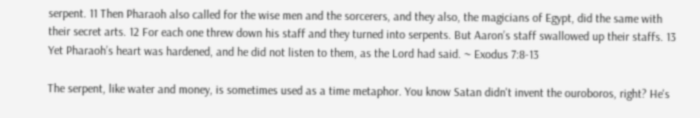serpent. 11 Then Pharaoh also called for the wise men and the sorcerers, and they also, the magicians of Egypt, did the same with their secret arts. 12 For each one threw down his staff and they turned into serpents. But Aaron’s staff swallowed up their staffs. 13 Yet Pharaoh’s heart was hardened, and he did not listen to them, as the Lord had said. ~ Exodus 7:8-13

The serpent, like water and money, is sometimes used as a time metaphor. You know Satan didn't invent the ouroboros, right? He's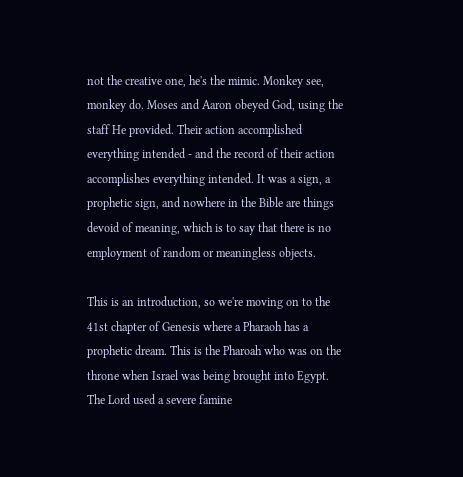not the creative one, he's the mimic. Monkey see, monkey do. Moses and Aaron obeyed God, using the staff He provided. Their action accomplished everything intended - and the record of their action accomplishes everything intended. It was a sign, a prophetic sign, and nowhere in the Bible are things devoid of meaning, which is to say that there is no employment of random or meaningless objects.

This is an introduction, so we're moving on to the 41st chapter of Genesis where a Pharaoh has a prophetic dream. This is the Pharoah who was on the throne when Israel was being brought into Egypt. The Lord used a severe famine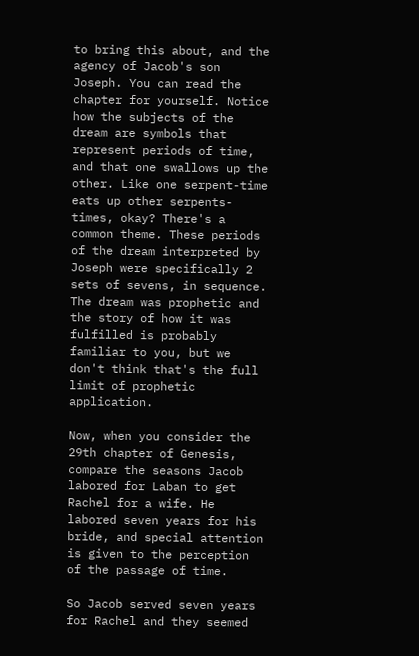to bring this about, and the agency of Jacob's son Joseph. You can read the chapter for yourself. Notice how the subjects of the dream are symbols that represent periods of time, and that one swallows up the other. Like one serpent-time eats up other serpents-times, okay? There's a common theme. These periods of the dream interpreted by Joseph were specifically 2 sets of sevens, in sequence. The dream was prophetic and the story of how it was fulfilled is probably familiar to you, but we don't think that's the full limit of prophetic application.

Now, when you consider the 29th chapter of Genesis, compare the seasons Jacob labored for Laban to get Rachel for a wife. He labored seven years for his bride, and special attention is given to the perception of the passage of time.

So Jacob served seven years for Rachel and they seemed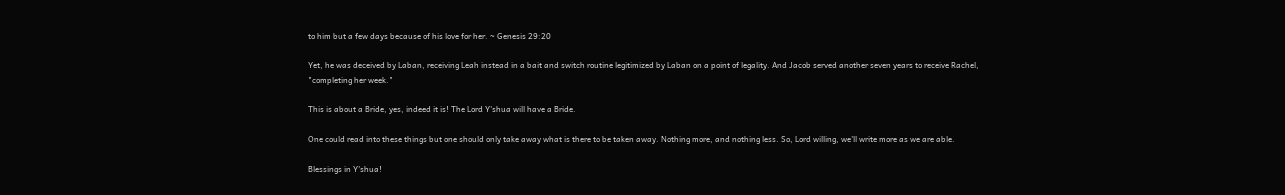to him but a few days because of his love for her. ~ Genesis 29:20

Yet, he was deceived by Laban, receiving Leah instead in a bait and switch routine legitimized by Laban on a point of legality. And Jacob served another seven years to receive Rachel, "completing her week."

This is about a Bride, yes, indeed it is! The Lord Y'shua will have a Bride.

One could read into these things but one should only take away what is there to be taken away. Nothing more, and nothing less. So, Lord willing, we'll write more as we are able.

Blessings in Y'shua!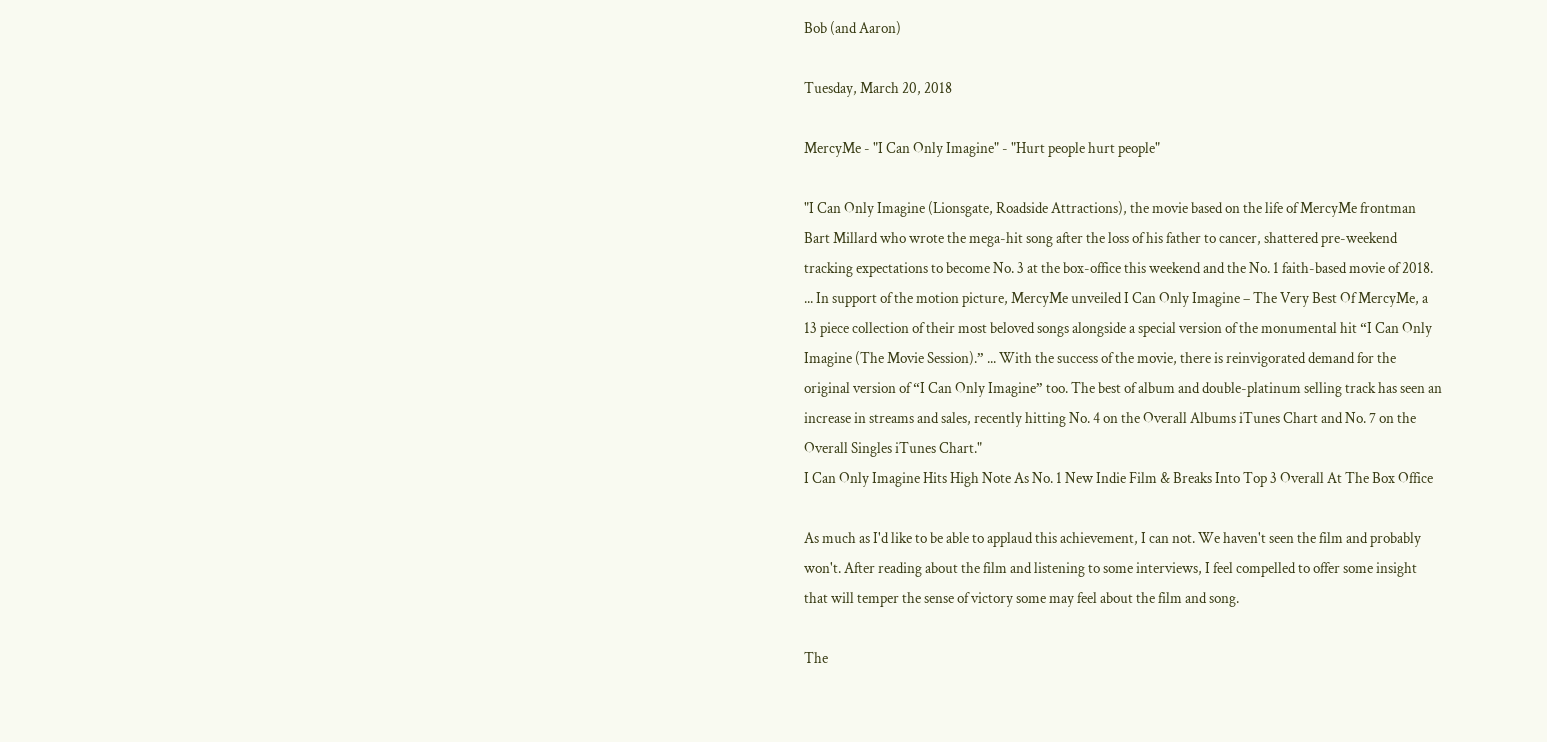Bob (and Aaron)

Tuesday, March 20, 2018

MercyMe - "I Can Only Imagine" - "Hurt people hurt people"

"I Can Only Imagine (Lionsgate, Roadside Attractions), the movie based on the life of MercyMe frontman Bart Millard who wrote the mega-hit song after the loss of his father to cancer, shattered pre-weekend tracking expectations to become No. 3 at the box-office this weekend and the No. 1 faith-based movie of 2018. ... In support of the motion picture, MercyMe unveiled I Can Only Imagine – The Very Best Of MercyMe, a 13 piece collection of their most beloved songs alongside a special version of the monumental hit “I Can Only Imagine (The Movie Session).” ... With the success of the movie, there is reinvigorated demand for the original version of “I Can Only Imagine” too. The best of album and double-platinum selling track has seen an increase in streams and sales, recently hitting No. 4 on the Overall Albums iTunes Chart and No. 7 on the Overall Singles iTunes Chart."
I Can Only Imagine Hits High Note As No. 1 New Indie Film & Breaks Into Top 3 Overall At The Box Office

As much as I'd like to be able to applaud this achievement, I can not. We haven't seen the film and probably won't. After reading about the film and listening to some interviews, I feel compelled to offer some insight that will temper the sense of victory some may feel about the film and song.

The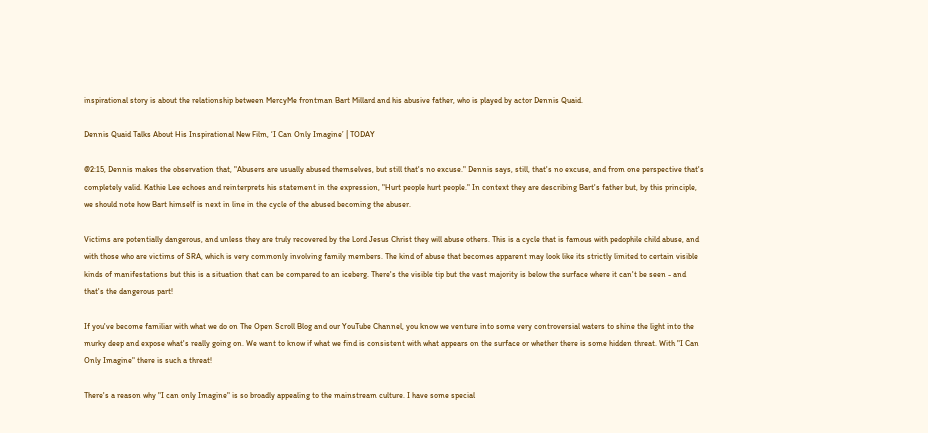inspirational story is about the relationship between MercyMe frontman Bart Millard and his abusive father, who is played by actor Dennis Quaid.

Dennis Quaid Talks About His Inspirational New Film, ‘I Can Only Imagine’ | TODAY

@2:15, Dennis makes the observation that, "Abusers are usually abused themselves, but still that's no excuse." Dennis says, still, that's no excuse, and from one perspective that's completely valid. Kathie Lee echoes and reinterprets his statement in the expression, "Hurt people hurt people." In context they are describing Bart's father but, by this principle, we should note how Bart himself is next in line in the cycle of the abused becoming the abuser.

Victims are potentially dangerous, and unless they are truly recovered by the Lord Jesus Christ they will abuse others. This is a cycle that is famous with pedophile child abuse, and with those who are victims of SRA, which is very commonly involving family members. The kind of abuse that becomes apparent may look like its strictly limited to certain visible kinds of manifestations but this is a situation that can be compared to an iceberg. There's the visible tip but the vast majority is below the surface where it can't be seen - and that's the dangerous part!

If you've become familiar with what we do on The Open Scroll Blog and our YouTube Channel, you know we venture into some very controversial waters to shine the light into the murky deep and expose what's really going on. We want to know if what we find is consistent with what appears on the surface or whether there is some hidden threat. With "I Can Only Imagine" there is such a threat!

There's a reason why "I can only Imagine" is so broadly appealing to the mainstream culture. I have some special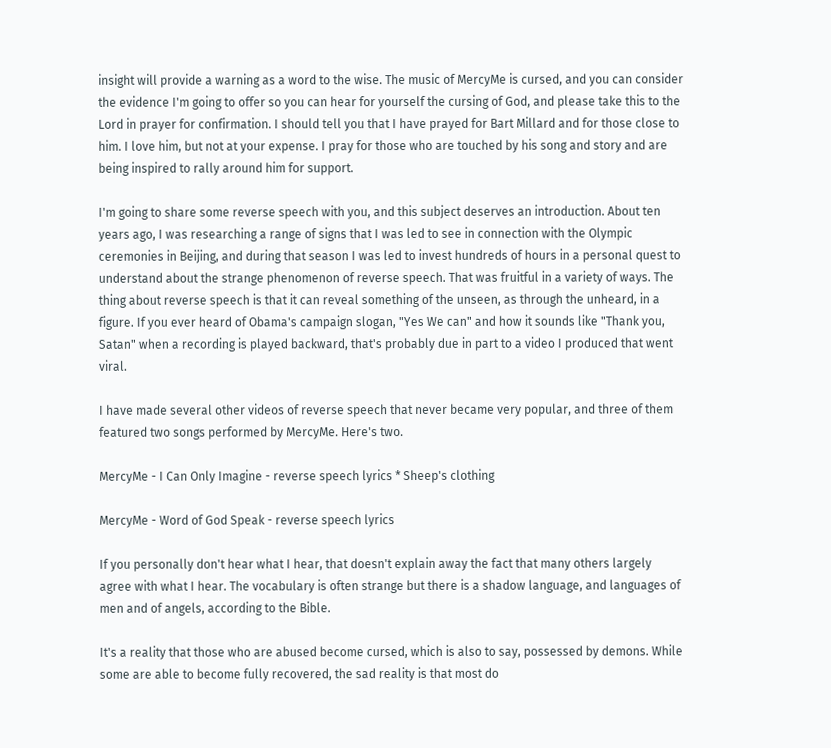insight will provide a warning as a word to the wise. The music of MercyMe is cursed, and you can consider the evidence I'm going to offer so you can hear for yourself the cursing of God, and please take this to the Lord in prayer for confirmation. I should tell you that I have prayed for Bart Millard and for those close to him. I love him, but not at your expense. I pray for those who are touched by his song and story and are being inspired to rally around him for support.

I'm going to share some reverse speech with you, and this subject deserves an introduction. About ten years ago, I was researching a range of signs that I was led to see in connection with the Olympic ceremonies in Beijing, and during that season I was led to invest hundreds of hours in a personal quest to understand about the strange phenomenon of reverse speech. That was fruitful in a variety of ways. The thing about reverse speech is that it can reveal something of the unseen, as through the unheard, in a figure. If you ever heard of Obama's campaign slogan, "Yes We can" and how it sounds like "Thank you, Satan" when a recording is played backward, that's probably due in part to a video I produced that went viral.

I have made several other videos of reverse speech that never became very popular, and three of them featured two songs performed by MercyMe. Here's two.

MercyMe - I Can Only Imagine - reverse speech lyrics * Sheep's clothing

MercyMe - Word of God Speak - reverse speech lyrics

If you personally don't hear what I hear, that doesn't explain away the fact that many others largely agree with what I hear. The vocabulary is often strange but there is a shadow language, and languages of men and of angels, according to the Bible.

It's a reality that those who are abused become cursed, which is also to say, possessed by demons. While some are able to become fully recovered, the sad reality is that most do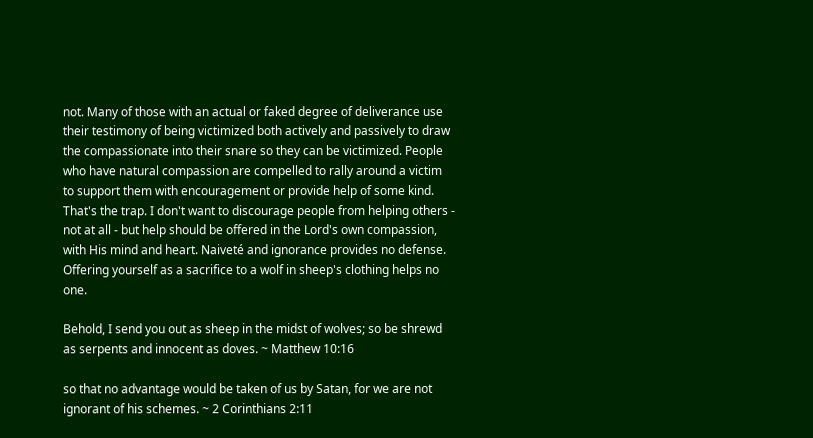not. Many of those with an actual or faked degree of deliverance use their testimony of being victimized both actively and passively to draw the compassionate into their snare so they can be victimized. People who have natural compassion are compelled to rally around a victim to support them with encouragement or provide help of some kind. That's the trap. I don't want to discourage people from helping others - not at all - but help should be offered in the Lord's own compassion, with His mind and heart. Naiveté and ignorance provides no defense. Offering yourself as a sacrifice to a wolf in sheep's clothing helps no one.

Behold, I send you out as sheep in the midst of wolves; so be shrewd as serpents and innocent as doves. ~ Matthew 10:16

so that no advantage would be taken of us by Satan, for we are not ignorant of his schemes. ~ 2 Corinthians 2:11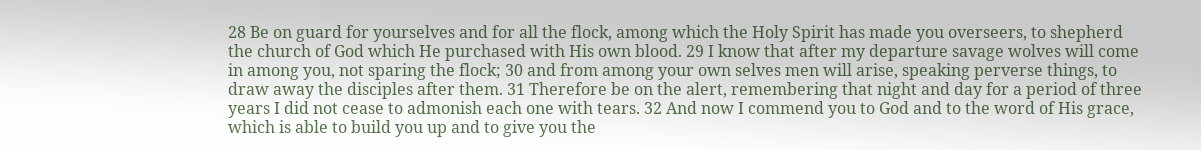28 Be on guard for yourselves and for all the flock, among which the Holy Spirit has made you overseers, to shepherd the church of God which He purchased with His own blood. 29 I know that after my departure savage wolves will come in among you, not sparing the flock; 30 and from among your own selves men will arise, speaking perverse things, to draw away the disciples after them. 31 Therefore be on the alert, remembering that night and day for a period of three years I did not cease to admonish each one with tears. 32 And now I commend you to God and to the word of His grace, which is able to build you up and to give you the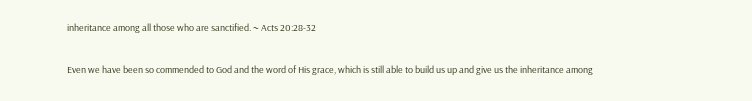inheritance among all those who are sanctified. ~ Acts 20:28-32

Even we have been so commended to God and the word of His grace, which is still able to build us up and give us the inheritance among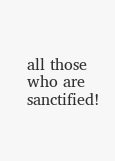all those who are sanctified!